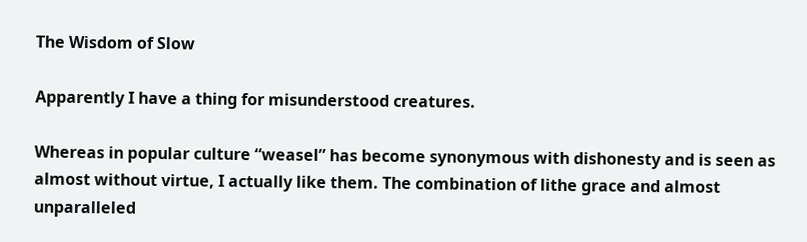The Wisdom of Slow

Apparently I have a thing for misunderstood creatures.

Whereas in popular culture “weasel” has become synonymous with dishonesty and is seen as almost without virtue, I actually like them. The combination of lithe grace and almost unparalleled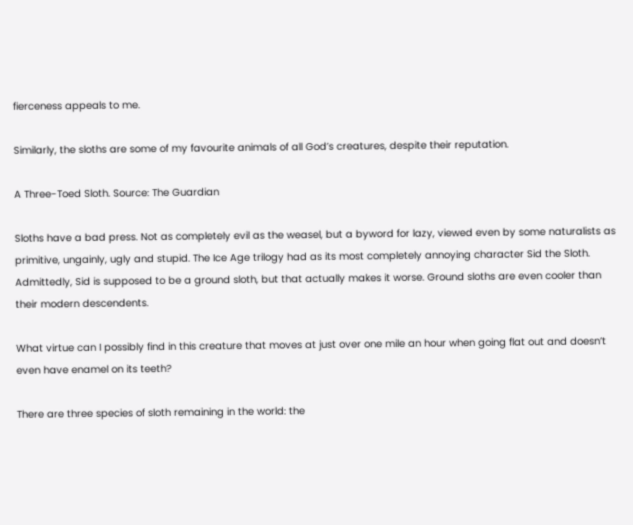fierceness appeals to me.

Similarly, the sloths are some of my favourite animals of all God’s creatures, despite their reputation.

A Three-Toed Sloth. Source: The Guardian

Sloths have a bad press. Not as completely evil as the weasel, but a byword for lazy, viewed even by some naturalists as primitive, ungainly, ugly and stupid. The Ice Age trilogy had as its most completely annoying character Sid the Sloth. Admittedly, Sid is supposed to be a ground sloth, but that actually makes it worse. Ground sloths are even cooler than their modern descendents.

What virtue can I possibly find in this creature that moves at just over one mile an hour when going flat out and doesn’t even have enamel on its teeth?

There are three species of sloth remaining in the world: the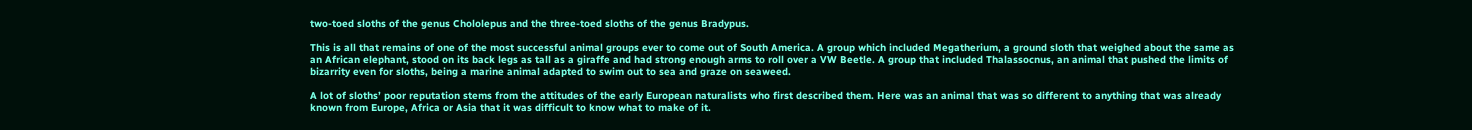two-toed sloths of the genus Chololepus and the three-toed sloths of the genus Bradypus.

This is all that remains of one of the most successful animal groups ever to come out of South America. A group which included Megatherium, a ground sloth that weighed about the same as an African elephant, stood on its back legs as tall as a giraffe and had strong enough arms to roll over a VW Beetle. A group that included Thalassocnus, an animal that pushed the limits of bizarrity even for sloths, being a marine animal adapted to swim out to sea and graze on seaweed.

A lot of sloths’ poor reputation stems from the attitudes of the early European naturalists who first described them. Here was an animal that was so different to anything that was already known from Europe, Africa or Asia that it was difficult to know what to make of it.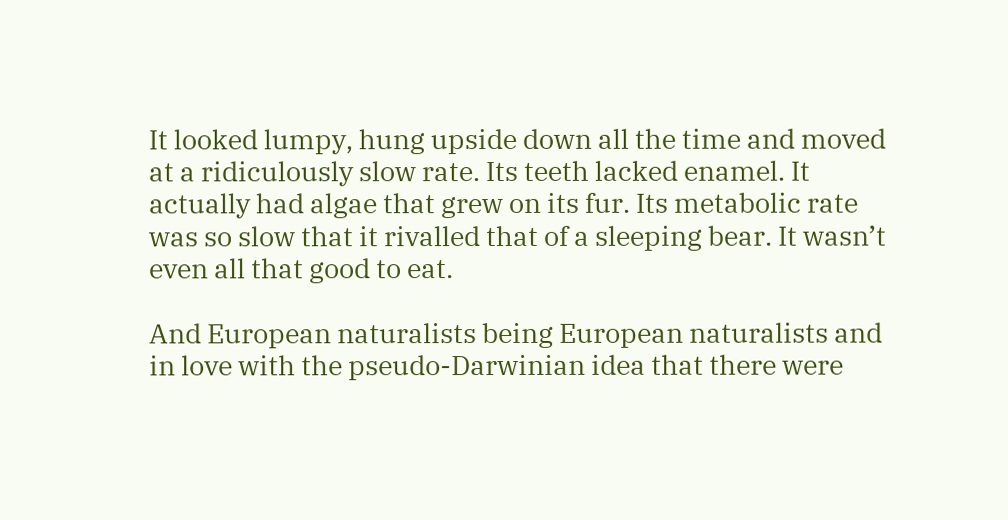It looked lumpy, hung upside down all the time and moved at a ridiculously slow rate. Its teeth lacked enamel. It actually had algae that grew on its fur. Its metabolic rate was so slow that it rivalled that of a sleeping bear. It wasn’t even all that good to eat.

And European naturalists being European naturalists and in love with the pseudo-Darwinian idea that there were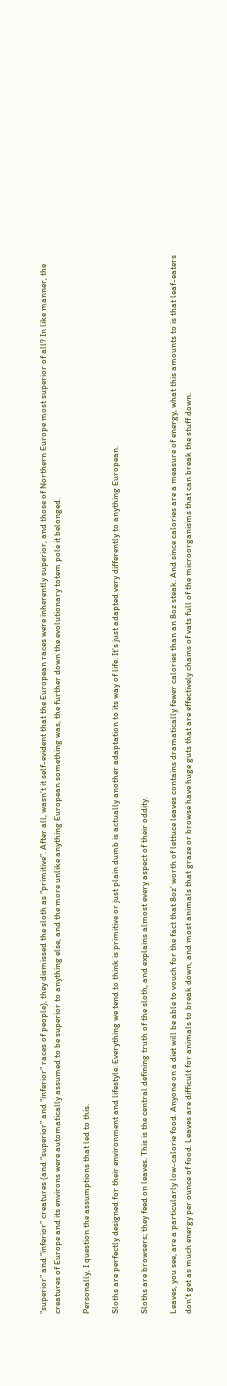“superior” and “inferior” creatures (and “superior” and “inferior” races of people), they dismissed the sloth as “primitive”. After all, wasn’t it self-evident that the European races were inherently superior, and those of Northern Europe most superior of all? In like manner, the creatures of Europe and its environs were automatically assumed to be superior to anything else, and the more unlike anything European something was, the further down the evolutionary totem pole it belonged.

Personally, I question the assumptions that led to this.

Sloths are perfectly designed for their environment and lifestyle. Everything we tend to think is primitive or just plain dumb is actually another adaptation to its way of life. It’s just adapted very differently to anything European.

Sloths are browsers; they feed on leaves. This is the central defining truth of the sloth, and explains almost every aspect of their oddity.

Leaves, you see, are a particularly low-calorie food. Anyone on a diet will be able to vouch for the fact that 8oz’ worth of lettuce leaves contains dramatically fewer calories than an 8oz steak. And since calories are a measure of energy, what this amounts to is that leaf-eaters don’t get as much energy per ounce of food. Leaves are difficult for animals to break down, and most animals that graze or browse have huge guts that are effectively chains of vats full of the microorganisms that can break the stuff down.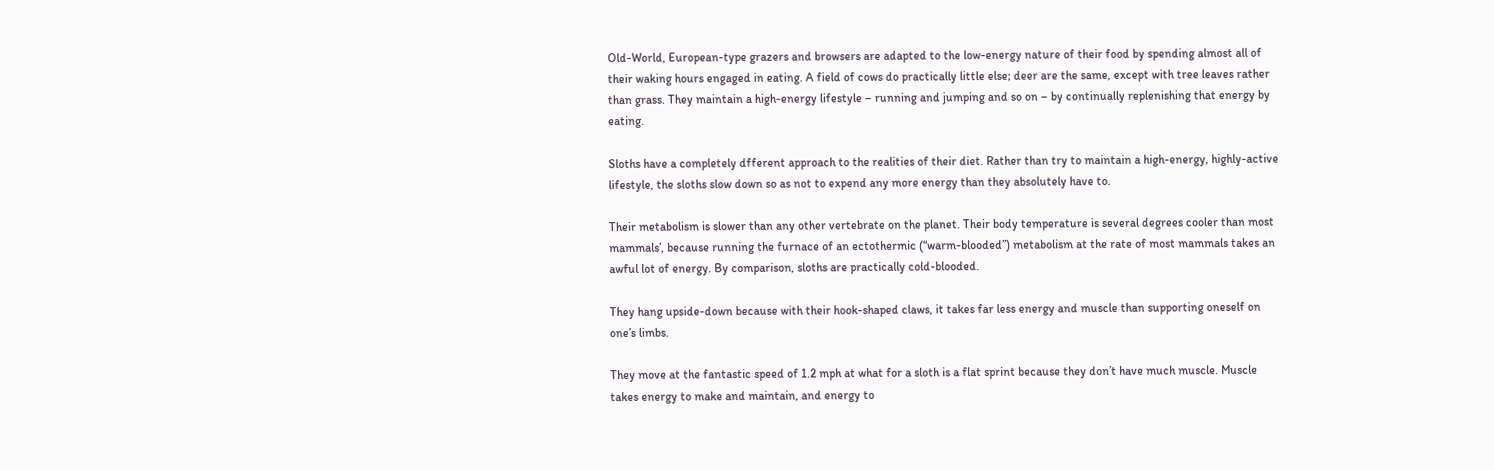Old-World, European-type grazers and browsers are adapted to the low-energy nature of their food by spending almost all of their waking hours engaged in eating. A field of cows do practically little else; deer are the same, except with tree leaves rather than grass. They maintain a high-energy lifestyle – running and jumping and so on – by continually replenishing that energy by eating.

Sloths have a completely dfferent approach to the realities of their diet. Rather than try to maintain a high-energy, highly-active lifestyle, the sloths slow down so as not to expend any more energy than they absolutely have to.

Their metabolism is slower than any other vertebrate on the planet. Their body temperature is several degrees cooler than most mammals’, because running the furnace of an ectothermic (“warm-blooded”) metabolism at the rate of most mammals takes an awful lot of energy. By comparison, sloths are practically cold-blooded.

They hang upside-down because with their hook-shaped claws, it takes far less energy and muscle than supporting oneself on one’s limbs.

They move at the fantastic speed of 1.2 mph at what for a sloth is a flat sprint because they don’t have much muscle. Muscle takes energy to make and maintain, and energy to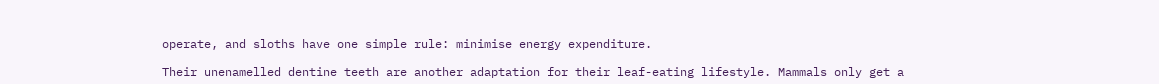operate, and sloths have one simple rule: minimise energy expenditure.

Their unenamelled dentine teeth are another adaptation for their leaf-eating lifestyle. Mammals only get a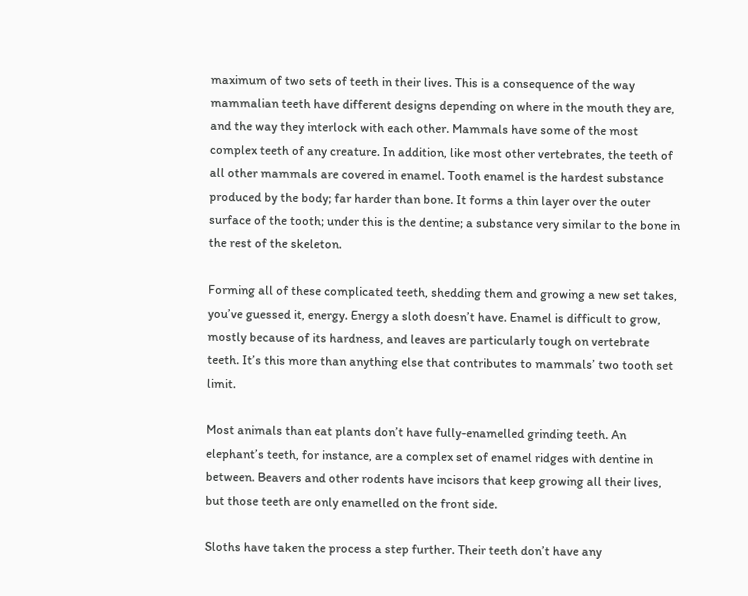maximum of two sets of teeth in their lives. This is a consequence of the way mammalian teeth have different designs depending on where in the mouth they are, and the way they interlock with each other. Mammals have some of the most complex teeth of any creature. In addition, like most other vertebrates, the teeth of all other mammals are covered in enamel. Tooth enamel is the hardest substance produced by the body; far harder than bone. It forms a thin layer over the outer surface of the tooth; under this is the dentine; a substance very similar to the bone in the rest of the skeleton.

Forming all of these complicated teeth, shedding them and growing a new set takes, you’ve guessed it, energy. Energy a sloth doesn’t have. Enamel is difficult to grow, mostly because of its hardness, and leaves are particularly tough on vertebrate teeth. It’s this more than anything else that contributes to mammals’ two tooth set limit.

Most animals than eat plants don’t have fully-enamelled grinding teeth. An elephant’s teeth, for instance, are a complex set of enamel ridges with dentine in between. Beavers and other rodents have incisors that keep growing all their lives, but those teeth are only enamelled on the front side.

Sloths have taken the process a step further. Their teeth don’t have any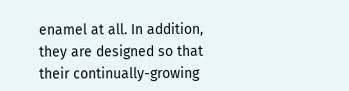enamel at all. In addition, they are designed so that their continually-growing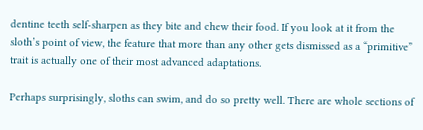dentine teeth self-sharpen as they bite and chew their food. If you look at it from the sloth’s point of view, the feature that more than any other gets dismissed as a “primitive” trait is actually one of their most advanced adaptations.

Perhaps surprisingly, sloths can swim, and do so pretty well. There are whole sections of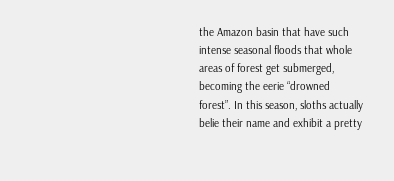the Amazon basin that have such intense seasonal floods that whole areas of forest get submerged, becoming the eerie “drowned forest”. In this season, sloths actually belie their name and exhibit a pretty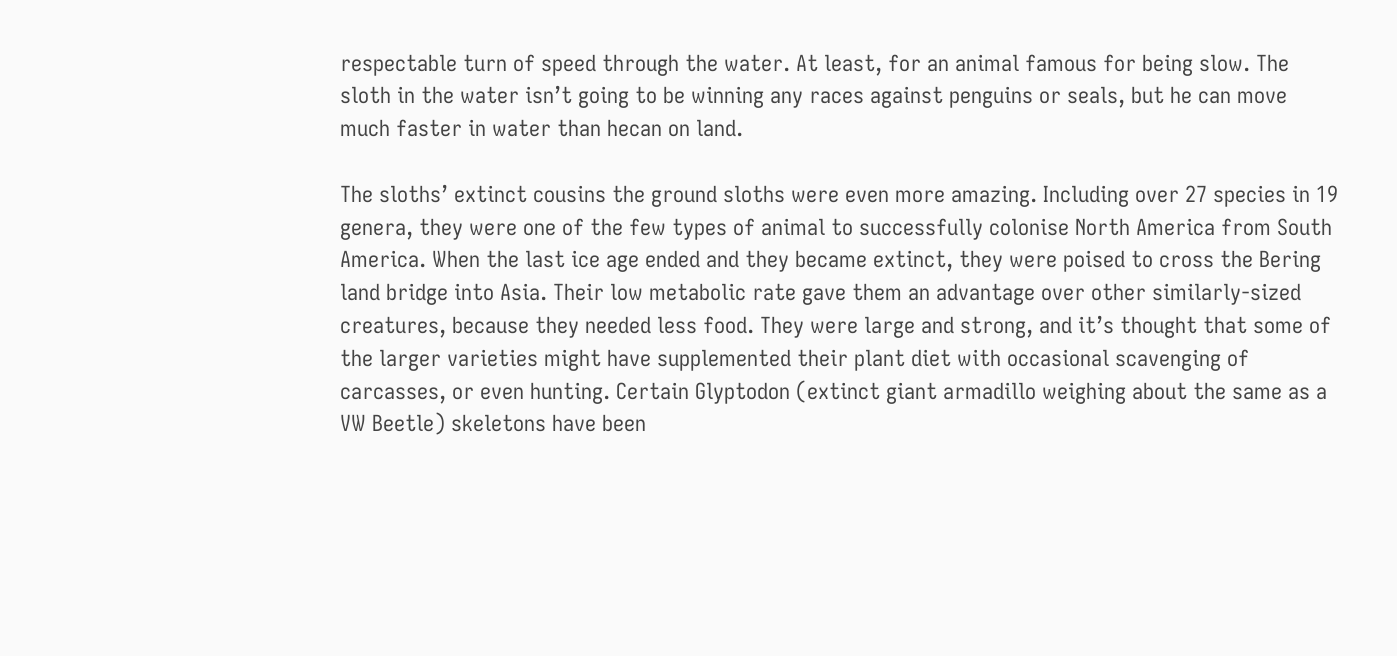respectable turn of speed through the water. At least, for an animal famous for being slow. The sloth in the water isn’t going to be winning any races against penguins or seals, but he can move much faster in water than hecan on land.

The sloths’ extinct cousins the ground sloths were even more amazing. Including over 27 species in 19 genera, they were one of the few types of animal to successfully colonise North America from South America. When the last ice age ended and they became extinct, they were poised to cross the Bering land bridge into Asia. Their low metabolic rate gave them an advantage over other similarly-sized creatures, because they needed less food. They were large and strong, and it’s thought that some of the larger varieties might have supplemented their plant diet with occasional scavenging of carcasses, or even hunting. Certain Glyptodon (extinct giant armadillo weighing about the same as a VW Beetle) skeletons have been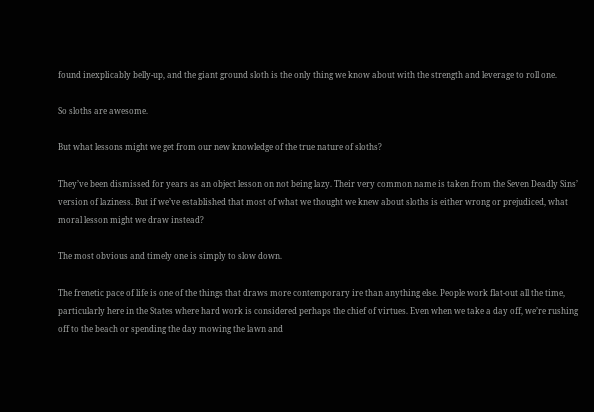found inexplicably belly-up, and the giant ground sloth is the only thing we know about with the strength and leverage to roll one.

So sloths are awesome.

But what lessons might we get from our new knowledge of the true nature of sloths?

They’ve been dismissed for years as an object lesson on not being lazy. Their very common name is taken from the Seven Deadly Sins’ version of laziness. But if we’ve established that most of what we thought we knew about sloths is either wrong or prejudiced, what moral lesson might we draw instead?

The most obvious and timely one is simply to slow down.

The frenetic pace of life is one of the things that draws more contemporary ire than anything else. People work flat-out all the time, particularly here in the States where hard work is considered perhaps the chief of virtues. Even when we take a day off, we’re rushing off to the beach or spending the day mowing the lawn and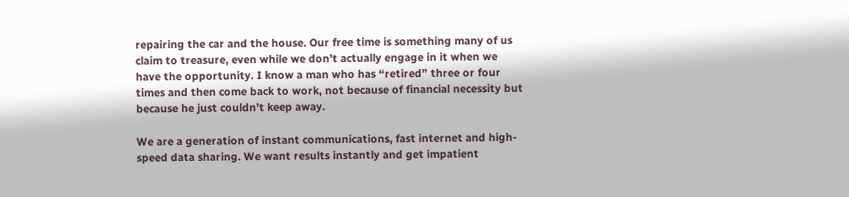repairing the car and the house. Our free time is something many of us claim to treasure, even while we don’t actually engage in it when we have the opportunity. I know a man who has “retired” three or four times and then come back to work, not because of financial necessity but because he just couldn’t keep away.

We are a generation of instant communications, fast internet and high-speed data sharing. We want results instantly and get impatient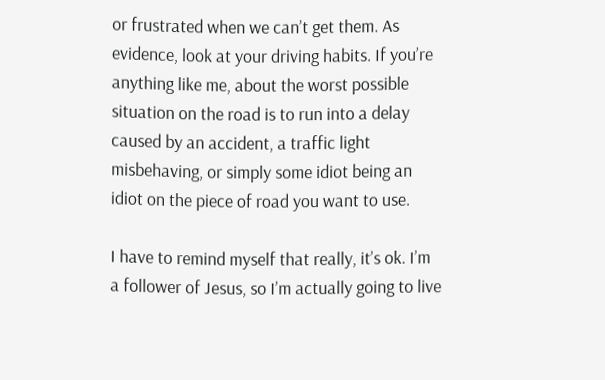or frustrated when we can’t get them. As evidence, look at your driving habits. If you’re anything like me, about the worst possible situation on the road is to run into a delay caused by an accident, a traffic light misbehaving, or simply some idiot being an idiot on the piece of road you want to use.

I have to remind myself that really, it’s ok. I’m a follower of Jesus, so I’m actually going to live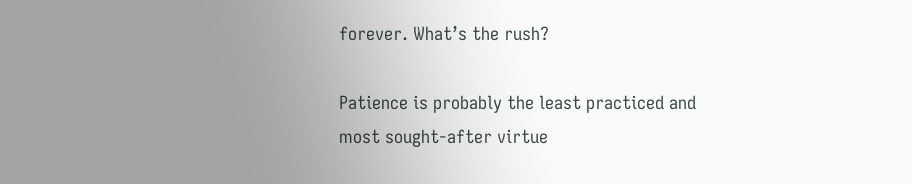forever. What’s the rush?

Patience is probably the least practiced and most sought-after virtue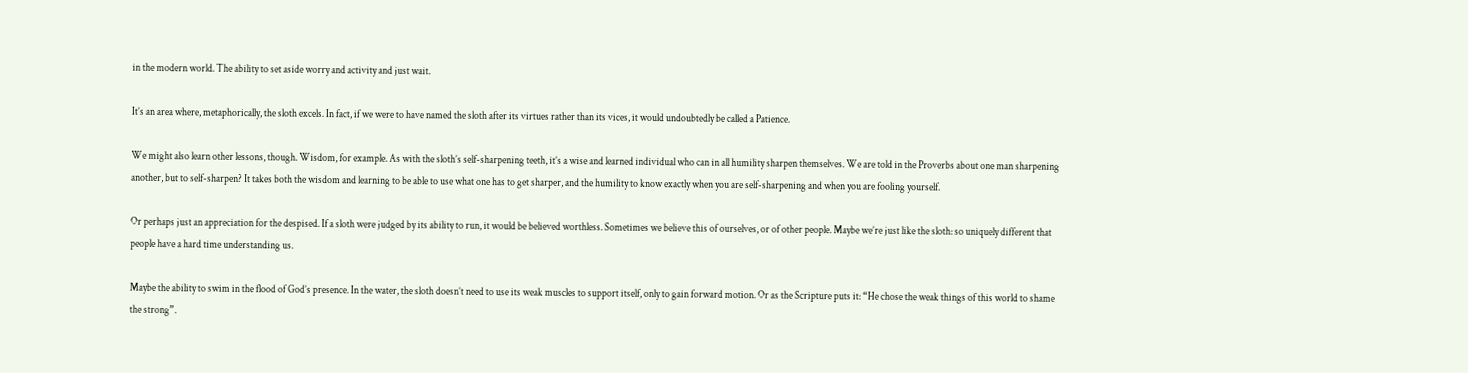in the modern world. The ability to set aside worry and activity and just wait.

It’s an area where, metaphorically, the sloth excels. In fact, if we were to have named the sloth after its virtues rather than its vices, it would undoubtedly be called a Patience.

We might also learn other lessons, though. Wisdom, for example. As with the sloth’s self-sharpening teeth, it’s a wise and learned individual who can in all humility sharpen themselves. We are told in the Proverbs about one man sharpening another, but to self-sharpen? It takes both the wisdom and learning to be able to use what one has to get sharper, and the humility to know exactly when you are self-sharpening and when you are fooling yourself.

Or perhaps just an appreciation for the despised. If a sloth were judged by its ability to run, it would be believed worthless. Sometimes we believe this of ourselves, or of other people. Maybe we’re just like the sloth: so uniquely different that people have a hard time understanding us.

Maybe the ability to swim in the flood of God’s presence. In the water, the sloth doesn’t need to use its weak muscles to support itself, only to gain forward motion. Or as the Scripture puts it: “He chose the weak things of this world to shame the strong”.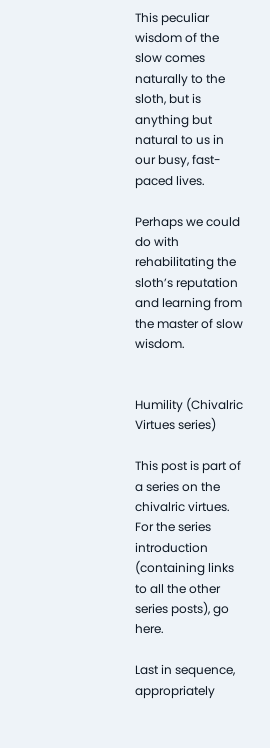This peculiar wisdom of the slow comes naturally to the sloth, but is anything but natural to us in our busy, fast-paced lives.

Perhaps we could do with rehabilitating the sloth’s reputation and learning from the master of slow wisdom.


Humility (Chivalric Virtues series)

This post is part of a series on the chivalric virtues. For the series introduction (containing links to all the other series posts), go here.

Last in sequence, appropriately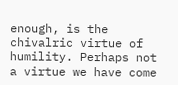enough, is the chivalric virtue of humility. Perhaps not a virtue we have come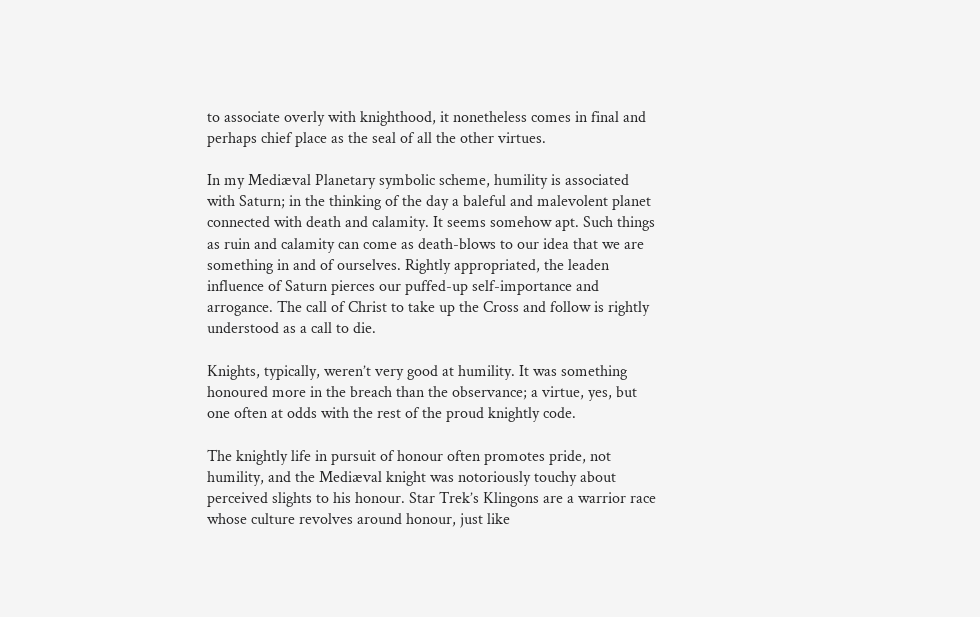to associate overly with knighthood, it nonetheless comes in final and perhaps chief place as the seal of all the other virtues.

In my Mediæval Planetary symbolic scheme, humility is associated with Saturn; in the thinking of the day a baleful and malevolent planet connected with death and calamity. It seems somehow apt. Such things as ruin and calamity can come as death-blows to our idea that we are something in and of ourselves. Rightly appropriated, the leaden influence of Saturn pierces our puffed-up self-importance and arrogance. The call of Christ to take up the Cross and follow is rightly understood as a call to die.

Knights, typically, weren’t very good at humility. It was something honoured more in the breach than the observance; a virtue, yes, but one often at odds with the rest of the proud knightly code.

The knightly life in pursuit of honour often promotes pride, not humility, and the Mediæval knight was notoriously touchy about perceived slights to his honour. Star Trek’s Klingons are a warrior race whose culture revolves around honour, just like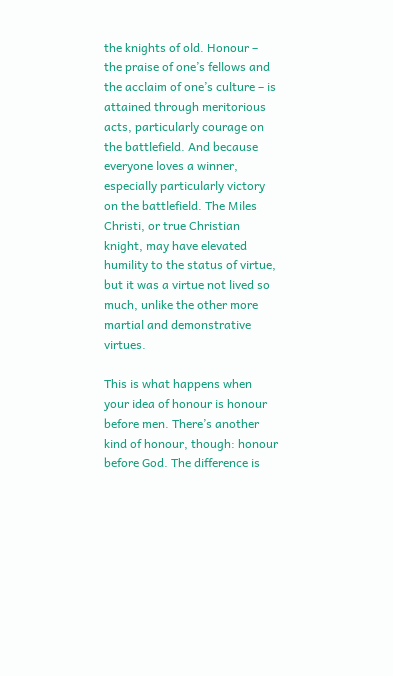the knights of old. Honour – the praise of one’s fellows and the acclaim of one’s culture – is attained through meritorious acts, particularly courage on the battlefield. And because everyone loves a winner, especially particularly victory on the battlefield. The Miles Christi, or true Christian knight, may have elevated humility to the status of virtue, but it was a virtue not lived so much, unlike the other more martial and demonstrative virtues.

This is what happens when your idea of honour is honour before men. There’s another kind of honour, though: honour before God. The difference is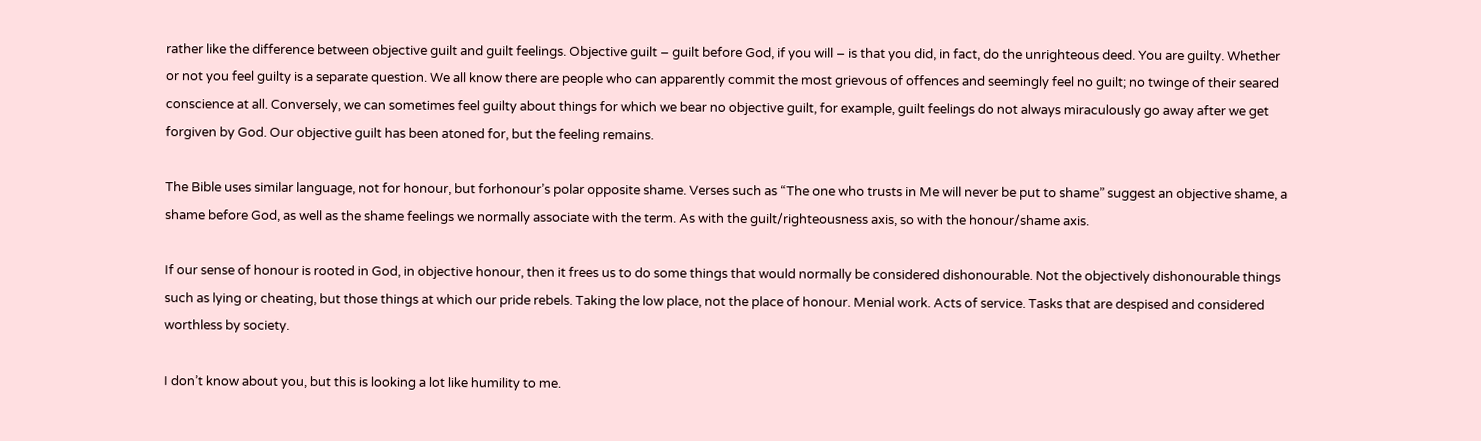rather like the difference between objective guilt and guilt feelings. Objective guilt – guilt before God, if you will – is that you did, in fact, do the unrighteous deed. You are guilty. Whether or not you feel guilty is a separate question. We all know there are people who can apparently commit the most grievous of offences and seemingly feel no guilt; no twinge of their seared conscience at all. Conversely, we can sometimes feel guilty about things for which we bear no objective guilt, for example, guilt feelings do not always miraculously go away after we get forgiven by God. Our objective guilt has been atoned for, but the feeling remains.

The Bible uses similar language, not for honour, but forhonour’s polar opposite shame. Verses such as “The one who trusts in Me will never be put to shame” suggest an objective shame, a shame before God, as well as the shame feelings we normally associate with the term. As with the guilt/righteousness axis, so with the honour/shame axis.

If our sense of honour is rooted in God, in objective honour, then it frees us to do some things that would normally be considered dishonourable. Not the objectively dishonourable things such as lying or cheating, but those things at which our pride rebels. Taking the low place, not the place of honour. Menial work. Acts of service. Tasks that are despised and considered worthless by society.

I don’t know about you, but this is looking a lot like humility to me.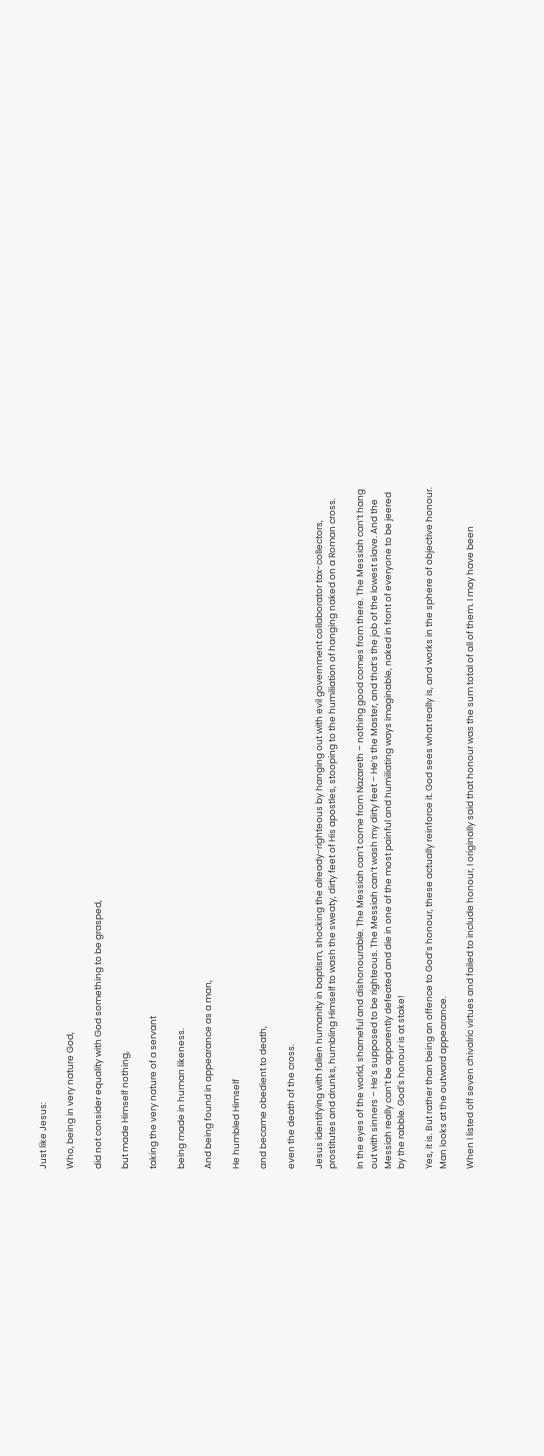Just like Jesus:

Who, being in very nature God,

did not consider equality with God something to be grasped,

but made Himself nothing,

taking the very nature of a servant

being made in human likeness.

And being found in appearance as a man,

He humbled Himself

and became obedient to death,

even the death of the cross.

Jesus identifying with fallen humanity in baptism, shocking the already-righteous by hanging out with evil government collaborator tax-collectors, prostitutes and drunks, humbling Himself to wash the sweaty, dirty feet of His apostles, stooping to the humiliation of hanging naked on a Roman cross.

In the eyes of the world, shameful and dishonourable. The Messiah can’t come from Nazareth – nothing good comes from there. The Messiah can’t hang out with sinners – He’s supposed to be righteous. The Messiah can’t wash my dirty feet – He’s the Master, and that’s the job of the lowest slave. And the Messiah really can’t be apparently defeated and die in one of the most painful and humiliating ways imaginable, naked in front of everyone to be jeered by the rabble. God’s honour is at stake!

Yes, it is. But rather than being an offence to God’s honour, these actually reinforce it. God sees what really is, and works in the sphere of objective honour. Man looks at the outward appearance.

When I listed off seven chivalric virtues and failed to include honour, I originally said that honour was the sum total of all of them. I may have been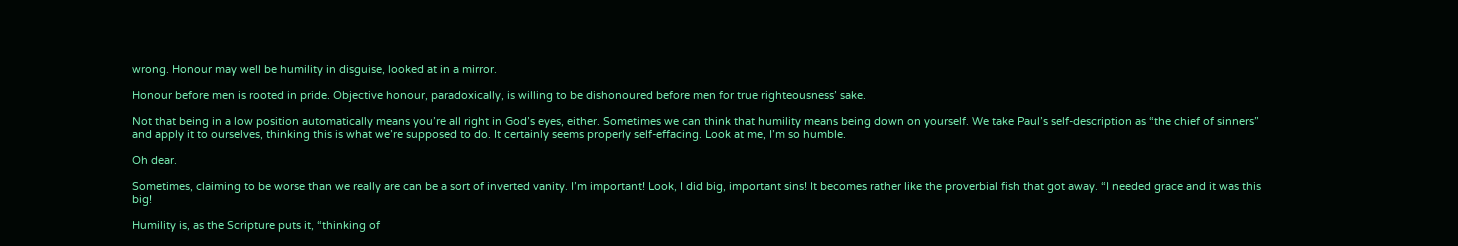wrong. Honour may well be humility in disguise, looked at in a mirror.

Honour before men is rooted in pride. Objective honour, paradoxically, is willing to be dishonoured before men for true righteousness’ sake.

Not that being in a low position automatically means you’re all right in God’s eyes, either. Sometimes we can think that humility means being down on yourself. We take Paul’s self-description as “the chief of sinners” and apply it to ourselves, thinking this is what we’re supposed to do. It certainly seems properly self-effacing. Look at me, I’m so humble.

Oh dear.

Sometimes, claiming to be worse than we really are can be a sort of inverted vanity. I’m important! Look, I did big, important sins! It becomes rather like the proverbial fish that got away. “I needed grace and it was this big!

Humility is, as the Scripture puts it, “thinking of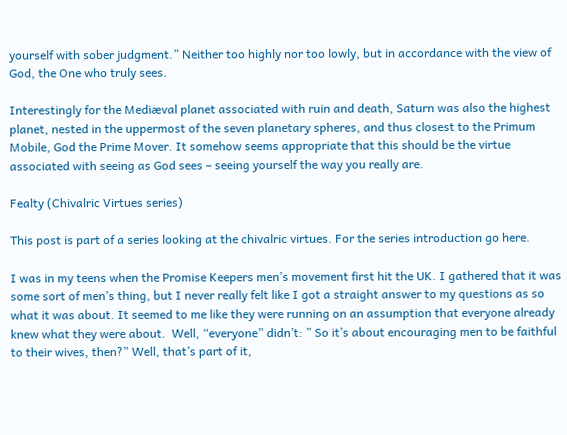yourself with sober judgment.” Neither too highly nor too lowly, but in accordance with the view of God, the One who truly sees.

Interestingly for the Mediæval planet associated with ruin and death, Saturn was also the highest planet, nested in the uppermost of the seven planetary spheres, and thus closest to the Primum Mobile, God the Prime Mover. It somehow seems appropriate that this should be the virtue associated with seeing as God sees – seeing yourself the way you really are.

Fealty (Chivalric Virtues series)

This post is part of a series looking at the chivalric virtues. For the series introduction go here.

I was in my teens when the Promise Keepers men’s movement first hit the UK. I gathered that it was some sort of men’s thing, but I never really felt like I got a straight answer to my questions as so what it was about. It seemed to me like they were running on an assumption that everyone already knew what they were about.  Well, “everyone” didn’t: ” So it’s about encouraging men to be faithful to their wives, then?” Well, that’s part of it,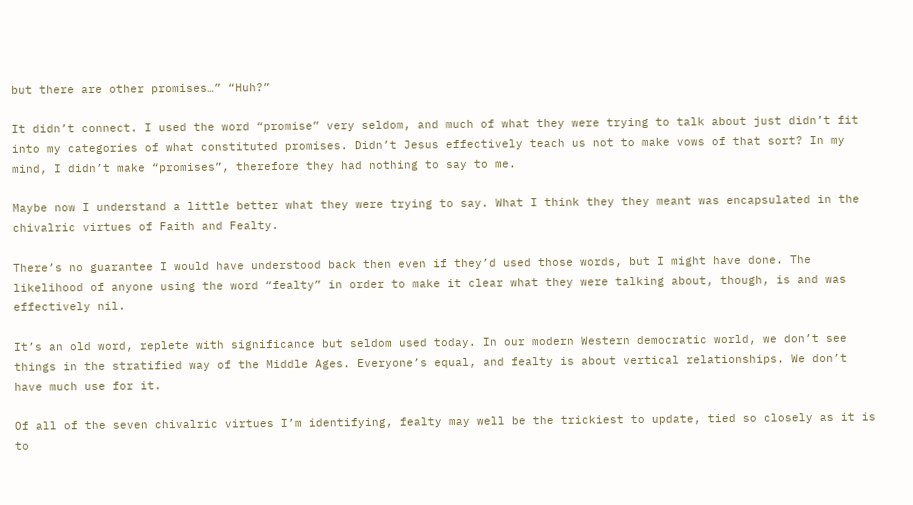but there are other promises…” “Huh?”

It didn’t connect. I used the word “promise” very seldom, and much of what they were trying to talk about just didn’t fit into my categories of what constituted promises. Didn’t Jesus effectively teach us not to make vows of that sort? In my mind, I didn’t make “promises”, therefore they had nothing to say to me.

Maybe now I understand a little better what they were trying to say. What I think they they meant was encapsulated in the chivalric virtues of Faith and Fealty.

There’s no guarantee I would have understood back then even if they’d used those words, but I might have done. The likelihood of anyone using the word “fealty” in order to make it clear what they were talking about, though, is and was effectively nil.

It’s an old word, replete with significance but seldom used today. In our modern Western democratic world, we don’t see things in the stratified way of the Middle Ages. Everyone’s equal, and fealty is about vertical relationships. We don’t have much use for it.

Of all of the seven chivalric virtues I’m identifying, fealty may well be the trickiest to update, tied so closely as it is to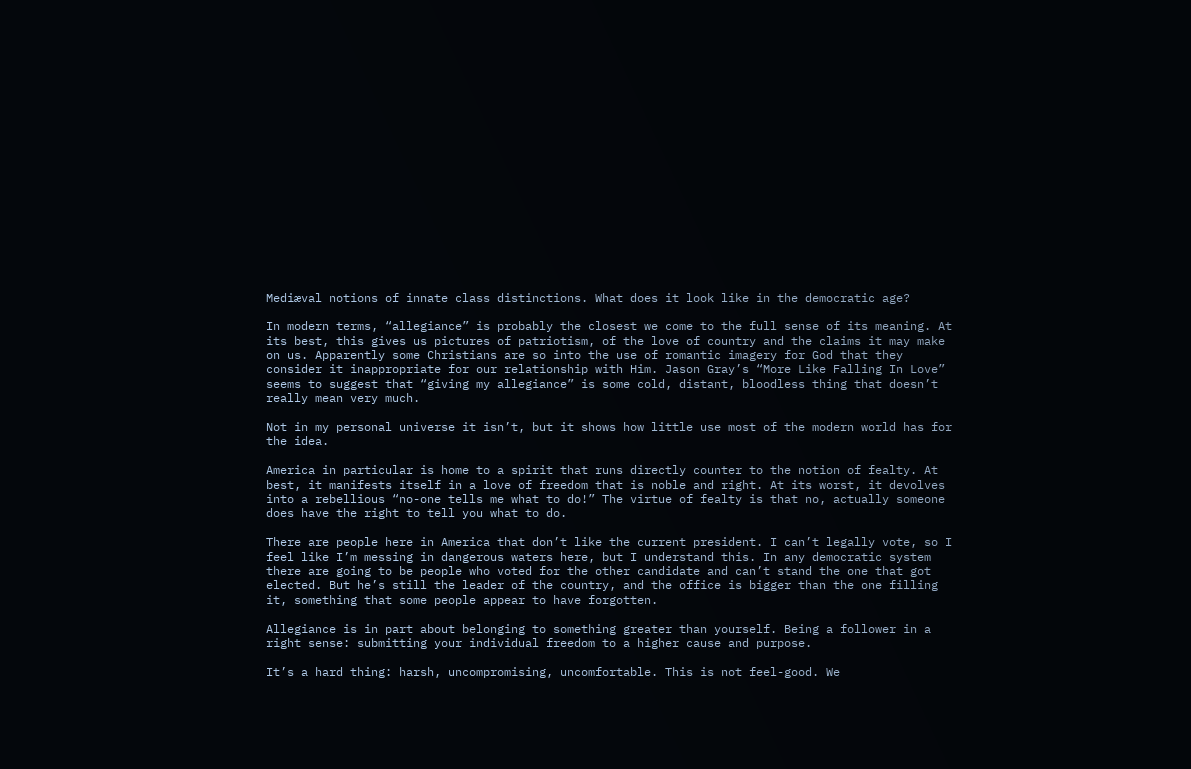Mediæval notions of innate class distinctions. What does it look like in the democratic age?

In modern terms, “allegiance” is probably the closest we come to the full sense of its meaning. At its best, this gives us pictures of patriotism, of the love of country and the claims it may make on us. Apparently some Christians are so into the use of romantic imagery for God that they consider it inappropriate for our relationship with Him. Jason Gray’s “More Like Falling In Love” seems to suggest that “giving my allegiance” is some cold, distant, bloodless thing that doesn’t really mean very much.

Not in my personal universe it isn’t, but it shows how little use most of the modern world has for the idea.

America in particular is home to a spirit that runs directly counter to the notion of fealty. At best, it manifests itself in a love of freedom that is noble and right. At its worst, it devolves into a rebellious “no-one tells me what to do!” The virtue of fealty is that no, actually someone does have the right to tell you what to do.

There are people here in America that don’t like the current president. I can’t legally vote, so I feel like I’m messing in dangerous waters here, but I understand this. In any democratic system there are going to be people who voted for the other candidate and can’t stand the one that got elected. But he’s still the leader of the country, and the office is bigger than the one filling it, something that some people appear to have forgotten.

Allegiance is in part about belonging to something greater than yourself. Being a follower in a right sense: submitting your individual freedom to a higher cause and purpose.

It’s a hard thing: harsh, uncompromising, uncomfortable. This is not feel-good. We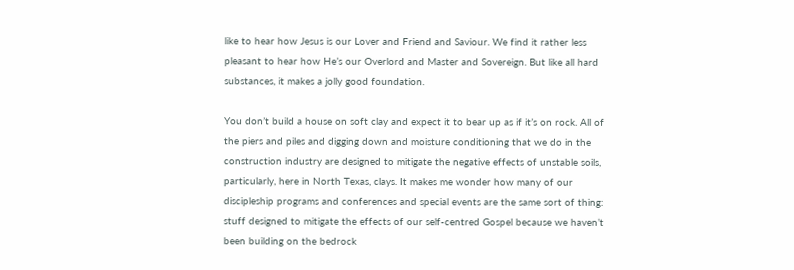like to hear how Jesus is our Lover and Friend and Saviour. We find it rather less pleasant to hear how He’s our Overlord and Master and Sovereign. But like all hard substances, it makes a jolly good foundation.

You don’t build a house on soft clay and expect it to bear up as if it’s on rock. All of the piers and piles and digging down and moisture conditioning that we do in the construction industry are designed to mitigate the negative effects of unstable soils, particularly, here in North Texas, clays. It makes me wonder how many of our discipleship programs and conferences and special events are the same sort of thing: stuff designed to mitigate the effects of our self-centred Gospel because we haven’t been building on the bedrock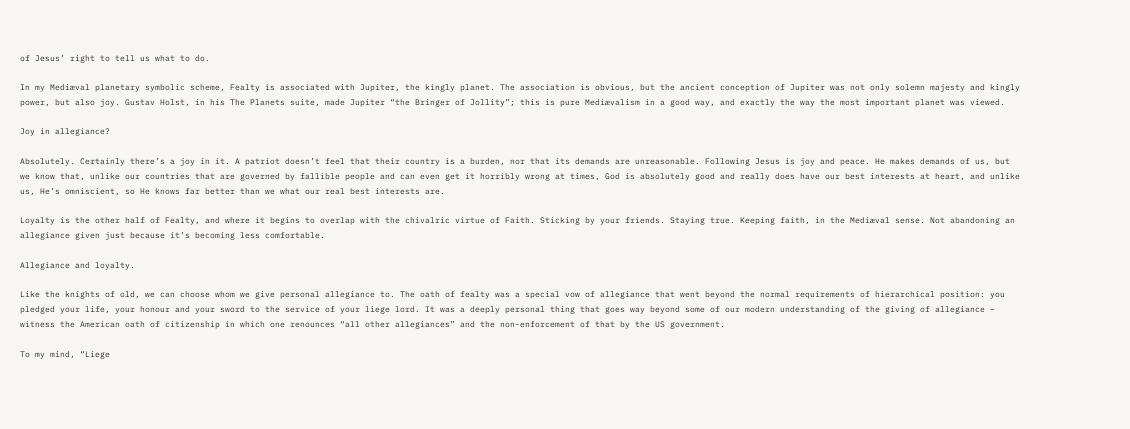of Jesus’ right to tell us what to do.

In my Mediæval planetary symbolic scheme, Fealty is associated with Jupiter, the kingly planet. The association is obvious, but the ancient conception of Jupiter was not only solemn majesty and kingly power, but also joy. Gustav Holst, in his The Planets suite, made Jupiter “the Bringer of Jollity”; this is pure Mediævalism in a good way, and exactly the way the most important planet was viewed.

Joy in allegiance?

Absolutely. Certainly there’s a joy in it. A patriot doesn’t feel that their country is a burden, nor that its demands are unreasonable. Following Jesus is joy and peace. He makes demands of us, but we know that, unlike our countries that are governed by fallible people and can even get it horribly wrong at times, God is absolutely good and really does have our best interests at heart, and unlike us, He’s omniscient, so He knows far better than we what our real best interests are.

Loyalty is the other half of Fealty, and where it begins to overlap with the chivalric virtue of Faith. Sticking by your friends. Staying true. Keeping faith, in the Mediæval sense. Not abandoning an allegiance given just because it’s becoming less comfortable.

Allegiance and loyalty.

Like the knights of old, we can choose whom we give personal allegiance to. The oath of fealty was a special vow of allegiance that went beyond the normal requirements of hierarchical position: you pledged your life, your honour and your sword to the service of your liege lord. It was a deeply personal thing that goes way beyond some of our modern understanding of the giving of allegiance – witness the American oath of citizenship in which one renounces “all other allegiances” and the non-enforcement of that by the US government.

To my mind, “Liege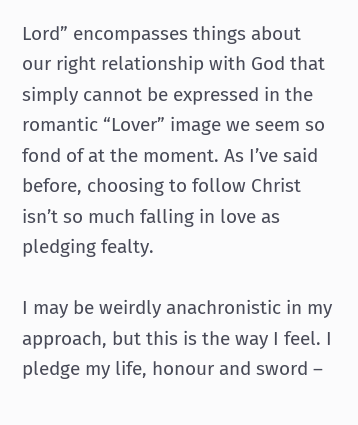Lord” encompasses things about our right relationship with God that simply cannot be expressed in the romantic “Lover” image we seem so fond of at the moment. As I’ve said before, choosing to follow Christ isn’t so much falling in love as pledging fealty.

I may be weirdly anachronistic in my approach, but this is the way I feel. I pledge my life, honour and sword –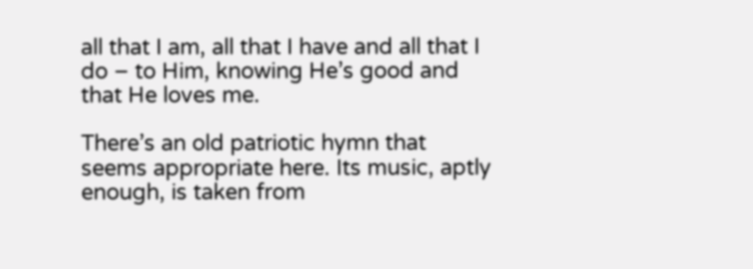all that I am, all that I have and all that I do – to Him, knowing He’s good and that He loves me.

There’s an old patriotic hymn that seems appropriate here. Its music, aptly enough, is taken from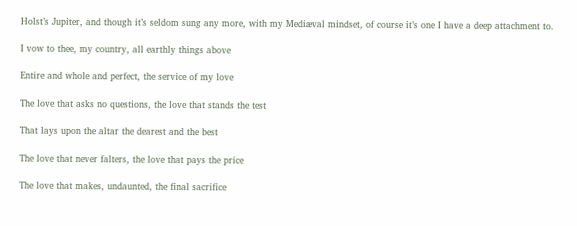Holst’s Jupiter, and though it’s seldom sung any more, with my Mediæval mindset, of course it’s one I have a deep attachment to.

I vow to thee, my country, all earthly things above

Entire and whole and perfect, the service of my love

The love that asks no questions, the love that stands the test

That lays upon the altar the dearest and the best

The love that never falters, the love that pays the price

The love that makes, undaunted, the final sacrifice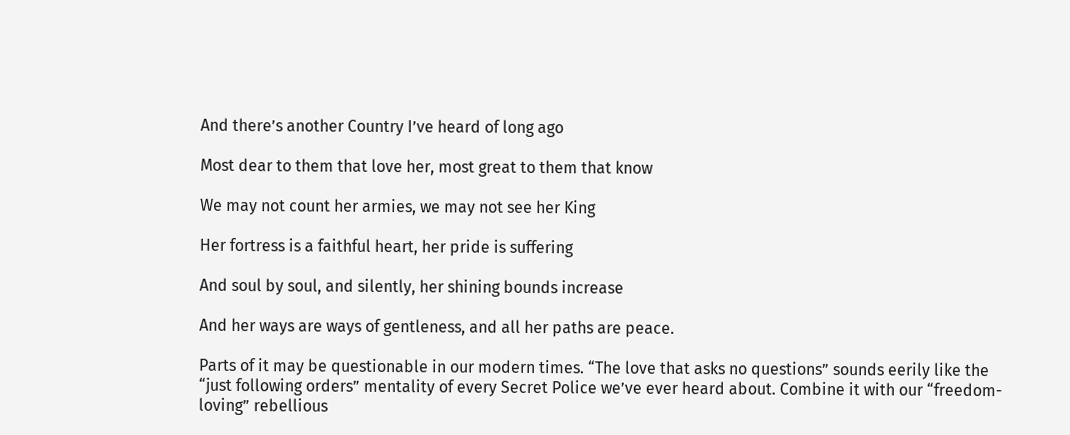And there’s another Country I’ve heard of long ago

Most dear to them that love her, most great to them that know

We may not count her armies, we may not see her King

Her fortress is a faithful heart, her pride is suffering

And soul by soul, and silently, her shining bounds increase

And her ways are ways of gentleness, and all her paths are peace.

Parts of it may be questionable in our modern times. “The love that asks no questions” sounds eerily like the “just following orders” mentality of every Secret Police we’ve ever heard about. Combine it with our “freedom-loving” rebellious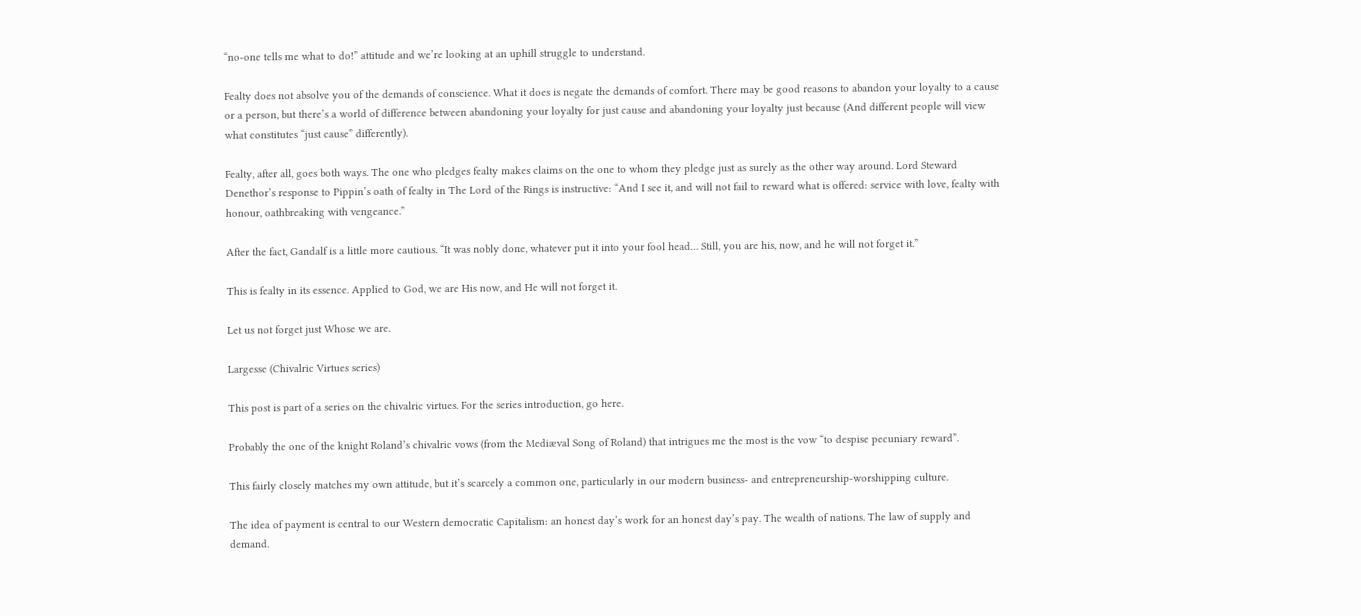“no-one tells me what to do!” attitude and we’re looking at an uphill struggle to understand.

Fealty does not absolve you of the demands of conscience. What it does is negate the demands of comfort. There may be good reasons to abandon your loyalty to a cause or a person, but there’s a world of difference between abandoning your loyalty for just cause and abandoning your loyalty just because (And different people will view what constitutes “just cause” differently).

Fealty, after all, goes both ways. The one who pledges fealty makes claims on the one to whom they pledge just as surely as the other way around. Lord Steward Denethor’s response to Pippin’s oath of fealty in The Lord of the Rings is instructive: “And I see it, and will not fail to reward what is offered: service with love, fealty with honour, oathbreaking with vengeance.”

After the fact, Gandalf is a little more cautious. “It was nobly done, whatever put it into your fool head… Still, you are his, now, and he will not forget it.”

This is fealty in its essence. Applied to God, we are His now, and He will not forget it.

Let us not forget just Whose we are.

Largesse (Chivalric Virtues series)

This post is part of a series on the chivalric virtues. For the series introduction, go here.

Probably the one of the knight Roland’s chivalric vows (from the Mediæval Song of Roland) that intrigues me the most is the vow “to despise pecuniary reward”.

This fairly closely matches my own attitude, but it’s scarcely a common one, particularly in our modern business- and entrepreneurship-worshipping culture.

The idea of payment is central to our Western democratic Capitalism: an honest day’s work for an honest day’s pay. The wealth of nations. The law of supply and demand.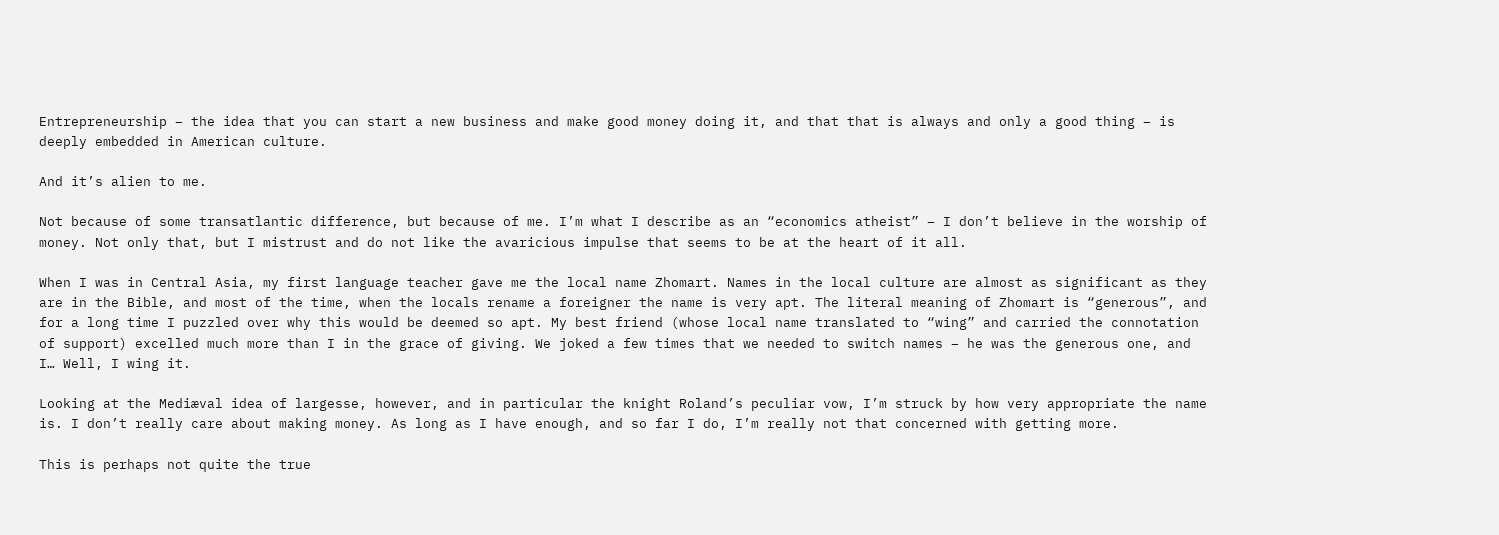Entrepreneurship – the idea that you can start a new business and make good money doing it, and that that is always and only a good thing – is deeply embedded in American culture.

And it’s alien to me.

Not because of some transatlantic difference, but because of me. I’m what I describe as an “economics atheist” – I don’t believe in the worship of money. Not only that, but I mistrust and do not like the avaricious impulse that seems to be at the heart of it all.

When I was in Central Asia, my first language teacher gave me the local name Zhomart. Names in the local culture are almost as significant as they are in the Bible, and most of the time, when the locals rename a foreigner the name is very apt. The literal meaning of Zhomart is “generous”, and for a long time I puzzled over why this would be deemed so apt. My best friend (whose local name translated to “wing” and carried the connotation of support) excelled much more than I in the grace of giving. We joked a few times that we needed to switch names – he was the generous one, and I… Well, I wing it.

Looking at the Mediæval idea of largesse, however, and in particular the knight Roland’s peculiar vow, I’m struck by how very appropriate the name is. I don’t really care about making money. As long as I have enough, and so far I do, I’m really not that concerned with getting more.

This is perhaps not quite the true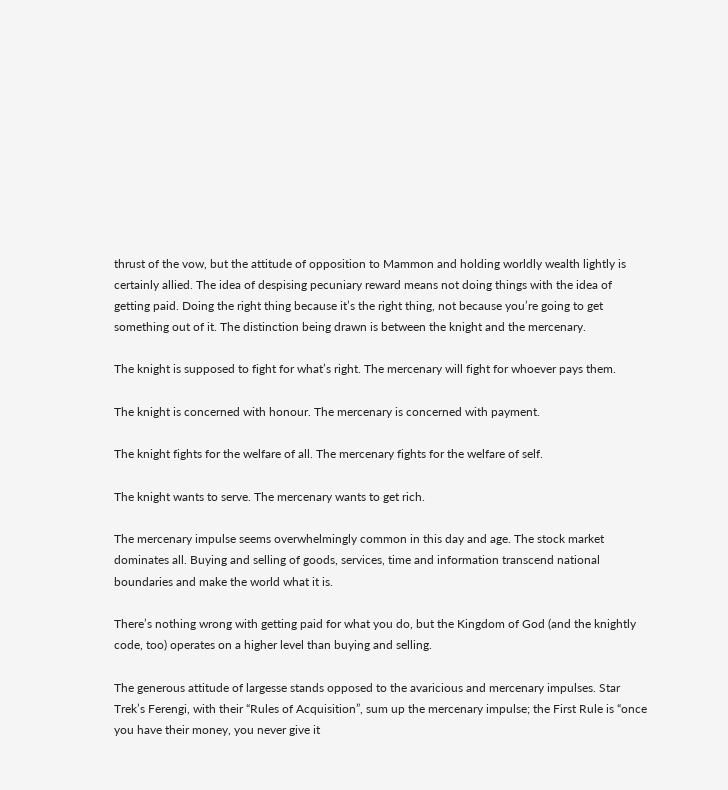thrust of the vow, but the attitude of opposition to Mammon and holding worldly wealth lightly is certainly allied. The idea of despising pecuniary reward means not doing things with the idea of getting paid. Doing the right thing because it’s the right thing, not because you’re going to get something out of it. The distinction being drawn is between the knight and the mercenary.

The knight is supposed to fight for what’s right. The mercenary will fight for whoever pays them.

The knight is concerned with honour. The mercenary is concerned with payment.

The knight fights for the welfare of all. The mercenary fights for the welfare of self.

The knight wants to serve. The mercenary wants to get rich.

The mercenary impulse seems overwhelmingly common in this day and age. The stock market dominates all. Buying and selling of goods, services, time and information transcend national boundaries and make the world what it is.

There’s nothing wrong with getting paid for what you do, but the Kingdom of God (and the knightly code, too) operates on a higher level than buying and selling.

The generous attitude of largesse stands opposed to the avaricious and mercenary impulses. Star Trek’s Ferengi, with their “Rules of Acquisition”, sum up the mercenary impulse; the First Rule is “once you have their money, you never give it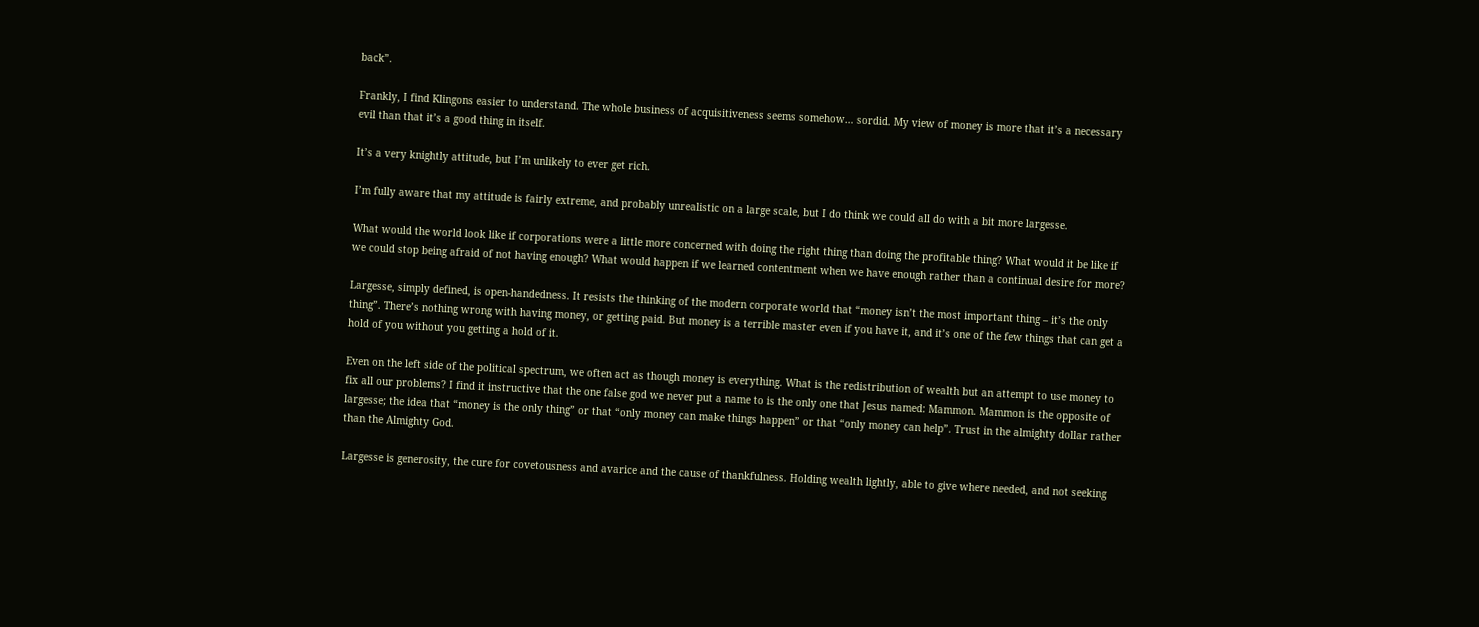back”.

Frankly, I find Klingons easier to understand. The whole business of acquisitiveness seems somehow… sordid. My view of money is more that it’s a necessary evil than that it’s a good thing in itself.

It’s a very knightly attitude, but I’m unlikely to ever get rich.

I’m fully aware that my attitude is fairly extreme, and probably unrealistic on a large scale, but I do think we could all do with a bit more largesse.

What would the world look like if corporations were a little more concerned with doing the right thing than doing the profitable thing? What would it be like if we could stop being afraid of not having enough? What would happen if we learned contentment when we have enough rather than a continual desire for more?

Largesse, simply defined, is open-handedness. It resists the thinking of the modern corporate world that “money isn’t the most important thing – it’s the only thing”. There’s nothing wrong with having money, or getting paid. But money is a terrible master even if you have it, and it’s one of the few things that can get a hold of you without you getting a hold of it.

Even on the left side of the political spectrum, we often act as though money is everything. What is the redistribution of wealth but an attempt to use money to fix all our problems? I find it instructive that the one false god we never put a name to is the only one that Jesus named: Mammon. Mammon is the opposite of largesse; the idea that “money is the only thing” or that “only money can make things happen” or that “only money can help”. Trust in the almighty dollar rather than the Almighty God.

Largesse is generosity, the cure for covetousness and avarice and the cause of thankfulness. Holding wealth lightly, able to give where needed, and not seeking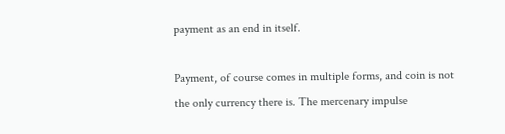payment as an end in itself.

Payment, of course comes in multiple forms, and coin is not the only currency there is. The mercenary impulse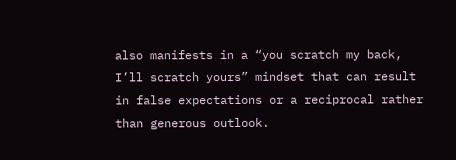also manifests in a “you scratch my back, I’ll scratch yours” mindset that can result in false expectations or a reciprocal rather than generous outlook.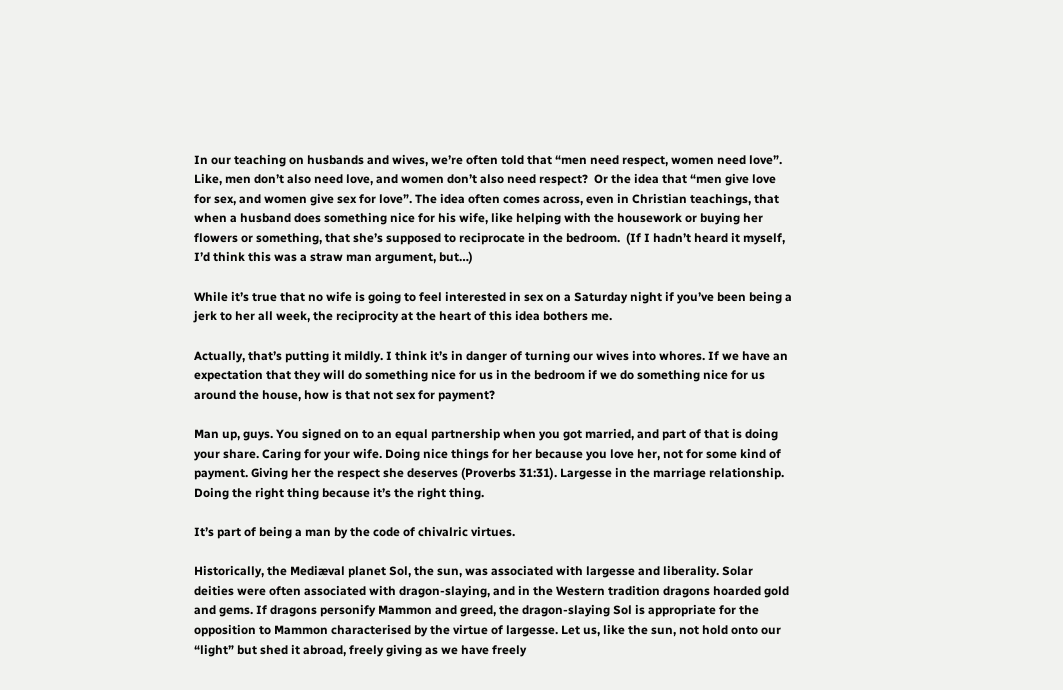In our teaching on husbands and wives, we’re often told that “men need respect, women need love”.  Like, men don’t also need love, and women don’t also need respect?  Or the idea that “men give love for sex, and women give sex for love”. The idea often comes across, even in Christian teachings, that when a husband does something nice for his wife, like helping with the housework or buying her flowers or something, that she’s supposed to reciprocate in the bedroom.  (If I hadn’t heard it myself, I’d think this was a straw man argument, but…)

While it’s true that no wife is going to feel interested in sex on a Saturday night if you’ve been being a jerk to her all week, the reciprocity at the heart of this idea bothers me.

Actually, that’s putting it mildly. I think it’s in danger of turning our wives into whores. If we have an expectation that they will do something nice for us in the bedroom if we do something nice for us around the house, how is that not sex for payment?

Man up, guys. You signed on to an equal partnership when you got married, and part of that is doing your share. Caring for your wife. Doing nice things for her because you love her, not for some kind of payment. Giving her the respect she deserves (Proverbs 31:31). Largesse in the marriage relationship.  Doing the right thing because it’s the right thing.

It’s part of being a man by the code of chivalric virtues.

Historically, the Mediæval planet Sol, the sun, was associated with largesse and liberality. Solar deities were often associated with dragon-slaying, and in the Western tradition dragons hoarded gold and gems. If dragons personify Mammon and greed, the dragon-slaying Sol is appropriate for the opposition to Mammon characterised by the virtue of largesse. Let us, like the sun, not hold onto our “light” but shed it abroad, freely giving as we have freely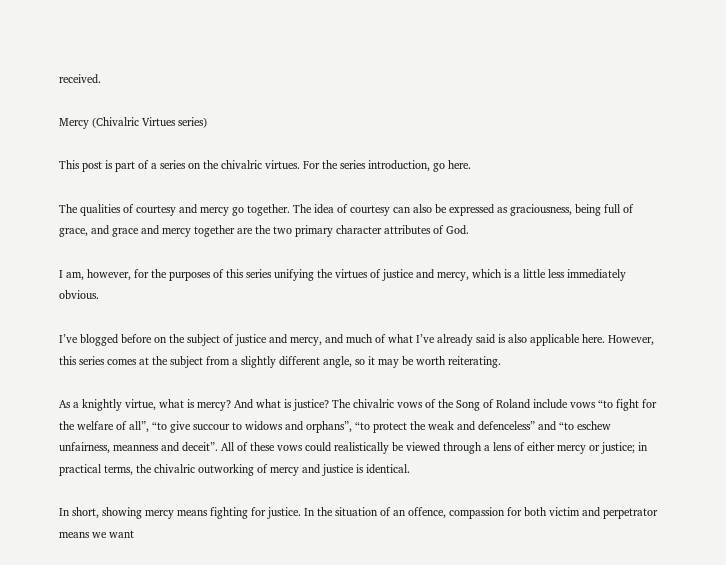received.

Mercy (Chivalric Virtues series)

This post is part of a series on the chivalric virtues. For the series introduction, go here.

The qualities of courtesy and mercy go together. The idea of courtesy can also be expressed as graciousness, being full of grace, and grace and mercy together are the two primary character attributes of God.

I am, however, for the purposes of this series unifying the virtues of justice and mercy, which is a little less immediately obvious.

I’ve blogged before on the subject of justice and mercy, and much of what I’ve already said is also applicable here. However, this series comes at the subject from a slightly different angle, so it may be worth reiterating.

As a knightly virtue, what is mercy? And what is justice? The chivalric vows of the Song of Roland include vows “to fight for the welfare of all”, “to give succour to widows and orphans”, “to protect the weak and defenceless” and “to eschew unfairness, meanness and deceit”. All of these vows could realistically be viewed through a lens of either mercy or justice; in practical terms, the chivalric outworking of mercy and justice is identical.

In short, showing mercy means fighting for justice. In the situation of an offence, compassion for both victim and perpetrator means we want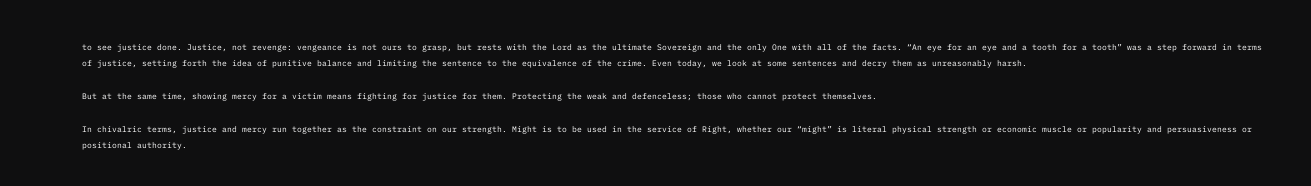to see justice done. Justice, not revenge: vengeance is not ours to grasp, but rests with the Lord as the ultimate Sovereign and the only One with all of the facts. “An eye for an eye and a tooth for a tooth” was a step forward in terms of justice, setting forth the idea of punitive balance and limiting the sentence to the equivalence of the crime. Even today, we look at some sentences and decry them as unreasonably harsh.

But at the same time, showing mercy for a victim means fighting for justice for them. Protecting the weak and defenceless; those who cannot protect themselves.

In chivalric terms, justice and mercy run together as the constraint on our strength. Might is to be used in the service of Right, whether our “might” is literal physical strength or economic muscle or popularity and persuasiveness or positional authority.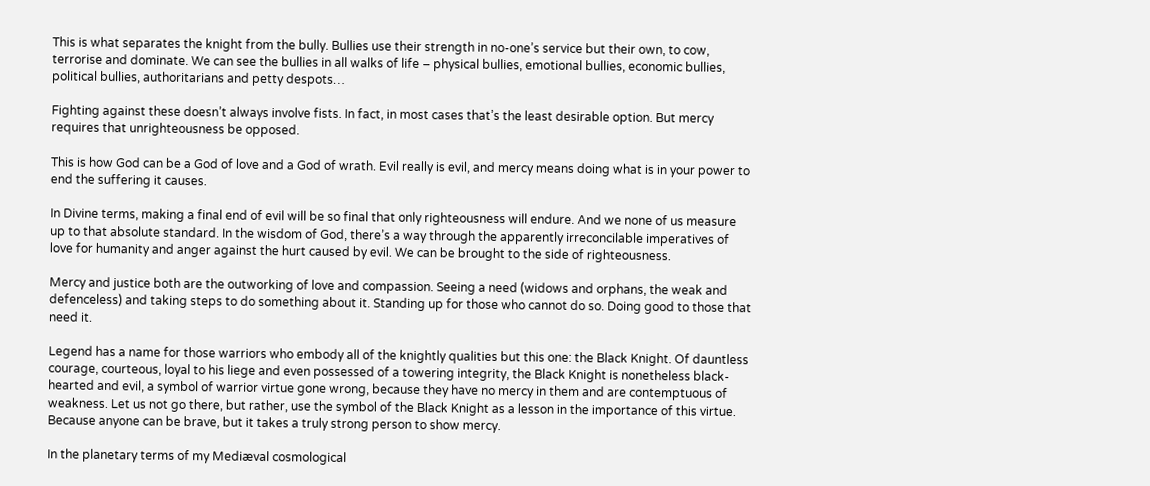This is what separates the knight from the bully. Bullies use their strength in no-one’s service but their own, to cow, terrorise and dominate. We can see the bullies in all walks of life – physical bullies, emotional bullies, economic bullies, political bullies, authoritarians and petty despots…

Fighting against these doesn’t always involve fists. In fact, in most cases that’s the least desirable option. But mercy requires that unrighteousness be opposed.

This is how God can be a God of love and a God of wrath. Evil really is evil, and mercy means doing what is in your power to end the suffering it causes.

In Divine terms, making a final end of evil will be so final that only righteousness will endure. And we none of us measure up to that absolute standard. In the wisdom of God, there’s a way through the apparently irreconcilable imperatives of love for humanity and anger against the hurt caused by evil. We can be brought to the side of righteousness.

Mercy and justice both are the outworking of love and compassion. Seeing a need (widows and orphans, the weak and defenceless) and taking steps to do something about it. Standing up for those who cannot do so. Doing good to those that need it.

Legend has a name for those warriors who embody all of the knightly qualities but this one: the Black Knight. Of dauntless courage, courteous, loyal to his liege and even possessed of a towering integrity, the Black Knight is nonetheless black-hearted and evil, a symbol of warrior virtue gone wrong, because they have no mercy in them and are contemptuous of weakness. Let us not go there, but rather, use the symbol of the Black Knight as a lesson in the importance of this virtue. Because anyone can be brave, but it takes a truly strong person to show mercy.

In the planetary terms of my Mediæval cosmological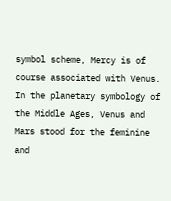symbol scheme, Mercy is of course associated with Venus. In the planetary symbology of the Middle Ages, Venus and Mars stood for the feminine and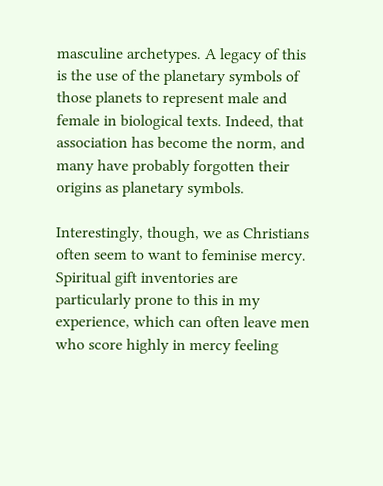masculine archetypes. A legacy of this is the use of the planetary symbols of those planets to represent male and female in biological texts. Indeed, that association has become the norm, and many have probably forgotten their origins as planetary symbols.

Interestingly, though, we as Christians often seem to want to feminise mercy. Spiritual gift inventories are particularly prone to this in my experience, which can often leave men who score highly in mercy feeling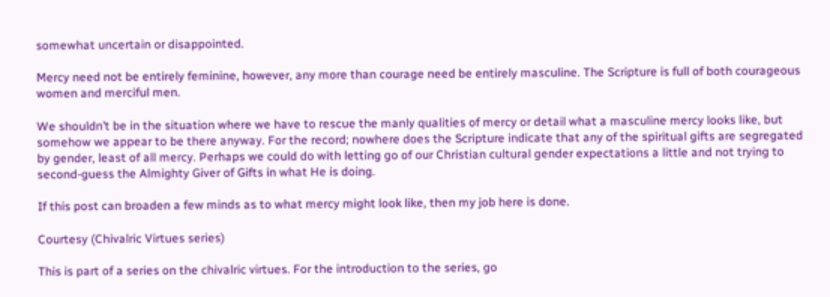somewhat uncertain or disappointed.

Mercy need not be entirely feminine, however, any more than courage need be entirely masculine. The Scripture is full of both courageous women and merciful men.

We shouldn’t be in the situation where we have to rescue the manly qualities of mercy or detail what a masculine mercy looks like, but somehow we appear to be there anyway. For the record; nowhere does the Scripture indicate that any of the spiritual gifts are segregated by gender, least of all mercy. Perhaps we could do with letting go of our Christian cultural gender expectations a little and not trying to second-guess the Almighty Giver of Gifts in what He is doing.

If this post can broaden a few minds as to what mercy might look like, then my job here is done.

Courtesy (Chivalric Virtues series)

This is part of a series on the chivalric virtues. For the introduction to the series, go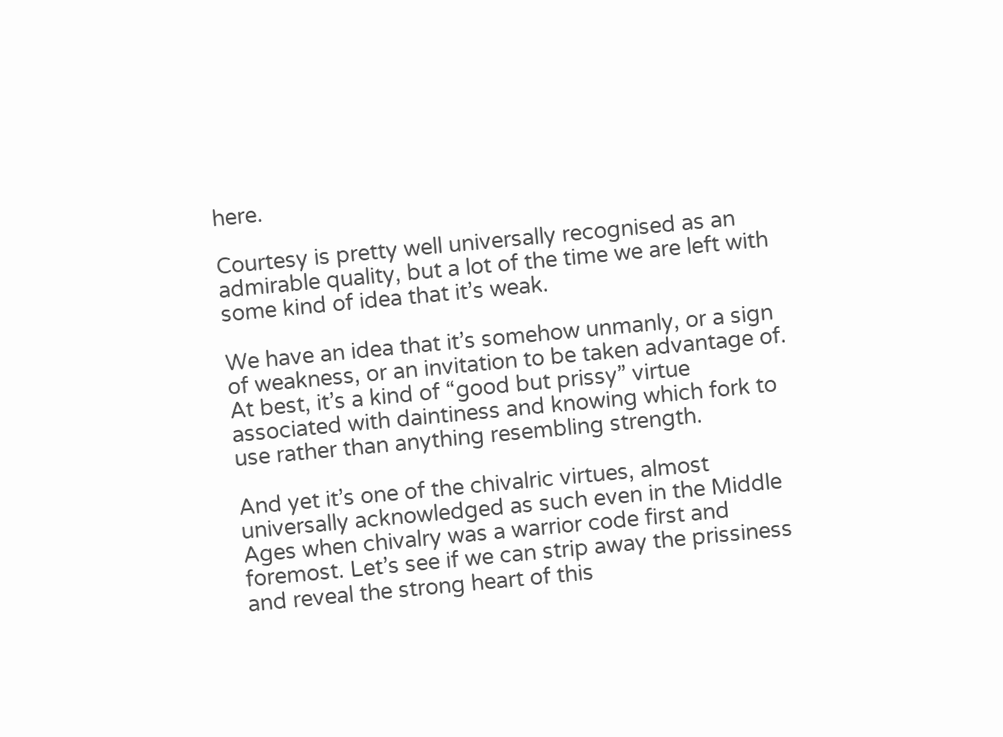here.

Courtesy is pretty well universally recognised as an admirable quality, but a lot of the time we are left with some kind of idea that it’s weak.

We have an idea that it’s somehow unmanly, or a sign of weakness, or an invitation to be taken advantage of. At best, it’s a kind of “good but prissy” virtue associated with daintiness and knowing which fork to use rather than anything resembling strength.

And yet it’s one of the chivalric virtues, almost universally acknowledged as such even in the Middle Ages when chivalry was a warrior code first and foremost. Let’s see if we can strip away the prissiness and reveal the strong heart of this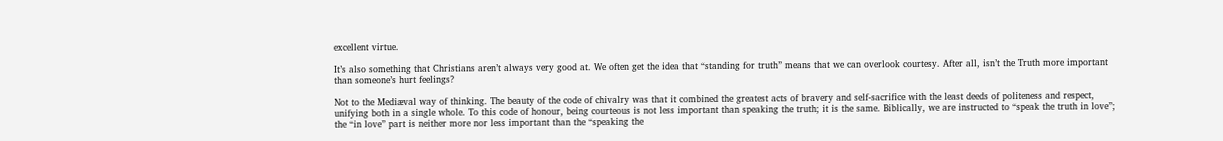excellent virtue.

It’s also something that Christians aren’t always very good at. We often get the idea that “standing for truth” means that we can overlook courtesy. After all, isn’t the Truth more important than someone’s hurt feelings?

Not to the Mediæval way of thinking. The beauty of the code of chivalry was that it combined the greatest acts of bravery and self-sacrifice with the least deeds of politeness and respect, unifying both in a single whole. To this code of honour, being courteous is not less important than speaking the truth; it is the same. Biblically, we are instructed to “speak the truth in love”; the “in love” part is neither more nor less important than the “speaking the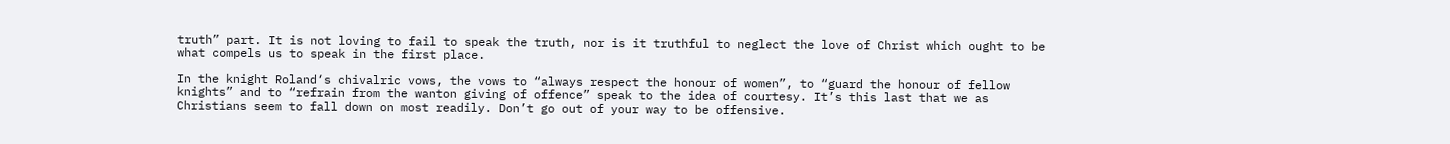truth” part. It is not loving to fail to speak the truth, nor is it truthful to neglect the love of Christ which ought to be what compels us to speak in the first place.

In the knight Roland‘s chivalric vows, the vows to “always respect the honour of women”, to “guard the honour of fellow knights” and to “refrain from the wanton giving of offence” speak to the idea of courtesy. It’s this last that we as Christians seem to fall down on most readily. Don’t go out of your way to be offensive.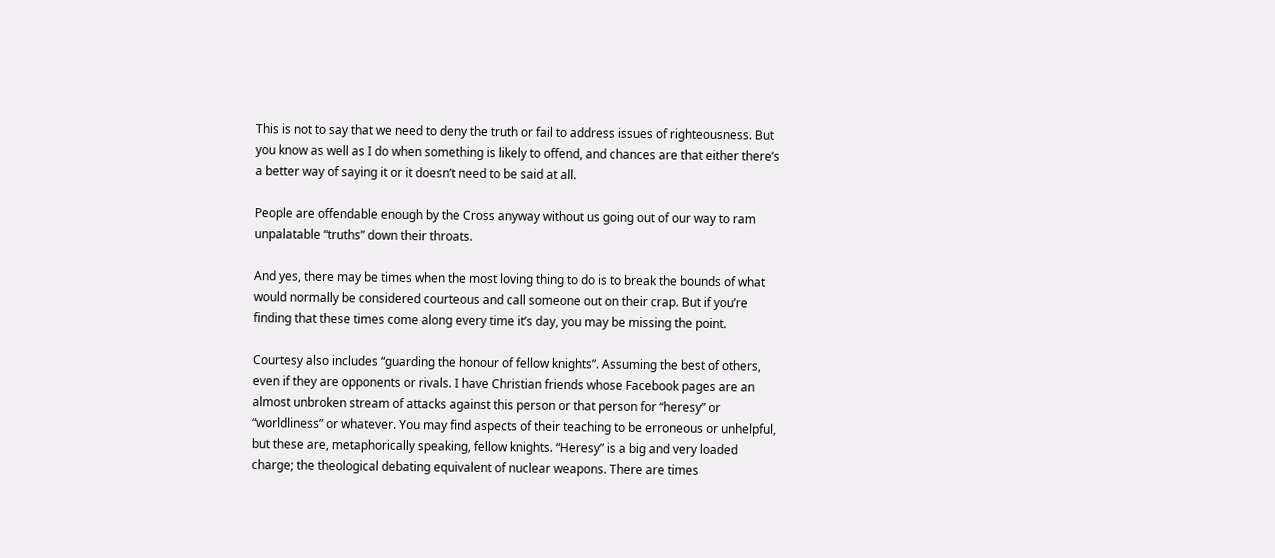This is not to say that we need to deny the truth or fail to address issues of righteousness. But you know as well as I do when something is likely to offend, and chances are that either there’s a better way of saying it or it doesn’t need to be said at all.

People are offendable enough by the Cross anyway without us going out of our way to ram unpalatable “truths” down their throats.

And yes, there may be times when the most loving thing to do is to break the bounds of what would normally be considered courteous and call someone out on their crap. But if you’re finding that these times come along every time it’s day, you may be missing the point.

Courtesy also includes “guarding the honour of fellow knights”. Assuming the best of others, even if they are opponents or rivals. I have Christian friends whose Facebook pages are an almost unbroken stream of attacks against this person or that person for “heresy” or “worldliness” or whatever. You may find aspects of their teaching to be erroneous or unhelpful, but these are, metaphorically speaking, fellow knights. “Heresy” is a big and very loaded charge; the theological debating equivalent of nuclear weapons. There are times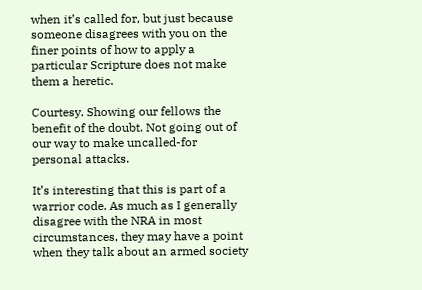when it’s called for, but just because someone disagrees with you on the finer points of how to apply a particular Scripture does not make them a heretic.

Courtesy. Showing our fellows the benefit of the doubt. Not going out of our way to make uncalled-for personal attacks.

It’s interesting that this is part of a warrior code. As much as I generally disagree with the NRA in most circumstances, they may have a point when they talk about an armed society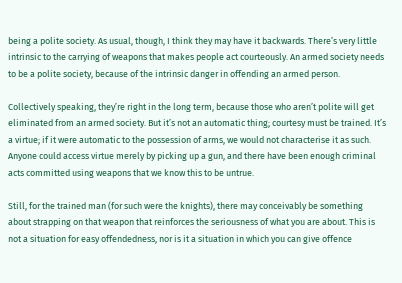being a polite society. As usual, though, I think they may have it backwards. There’s very little intrinsic to the carrying of weapons that makes people act courteously. An armed society needs to be a polite society, because of the intrinsic danger in offending an armed person.

Collectively speaking, they’re right in the long term, because those who aren’t polite will get eliminated from an armed society. But it’s not an automatic thing; courtesy must be trained. It’s a virtue; if it were automatic to the possession of arms, we would not characterise it as such. Anyone could access virtue merely by picking up a gun, and there have been enough criminal acts committed using weapons that we know this to be untrue.

Still, for the trained man (for such were the knights), there may conceivably be something about strapping on that weapon that reinforces the seriousness of what you are about. This is not a situation for easy offendedness, nor is it a situation in which you can give offence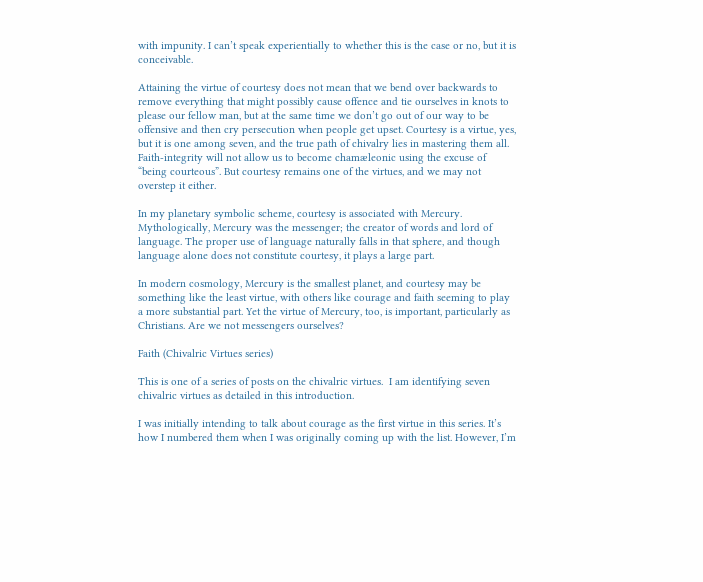with impunity. I can’t speak experientially to whether this is the case or no, but it is conceivable.

Attaining the virtue of courtesy does not mean that we bend over backwards to remove everything that might possibly cause offence and tie ourselves in knots to please our fellow man, but at the same time we don’t go out of our way to be offensive and then cry persecution when people get upset. Courtesy is a virtue, yes, but it is one among seven, and the true path of chivalry lies in mastering them all. Faith-integrity will not allow us to become chamæleonic using the excuse of “being courteous”. But courtesy remains one of the virtues, and we may not overstep it either.

In my planetary symbolic scheme, courtesy is associated with Mercury. Mythologically, Mercury was the messenger; the creator of words and lord of language. The proper use of language naturally falls in that sphere, and though language alone does not constitute courtesy, it plays a large part.

In modern cosmology, Mercury is the smallest planet, and courtesy may be something like the least virtue, with others like courage and faith seeming to play a more substantial part. Yet the virtue of Mercury, too, is important, particularly as Christians. Are we not messengers ourselves?

Faith (Chivalric Virtues series)

This is one of a series of posts on the chivalric virtues.  I am identifying seven chivalric virtues as detailed in this introduction.

I was initially intending to talk about courage as the first virtue in this series. It’s how I numbered them when I was originally coming up with the list. However, I’m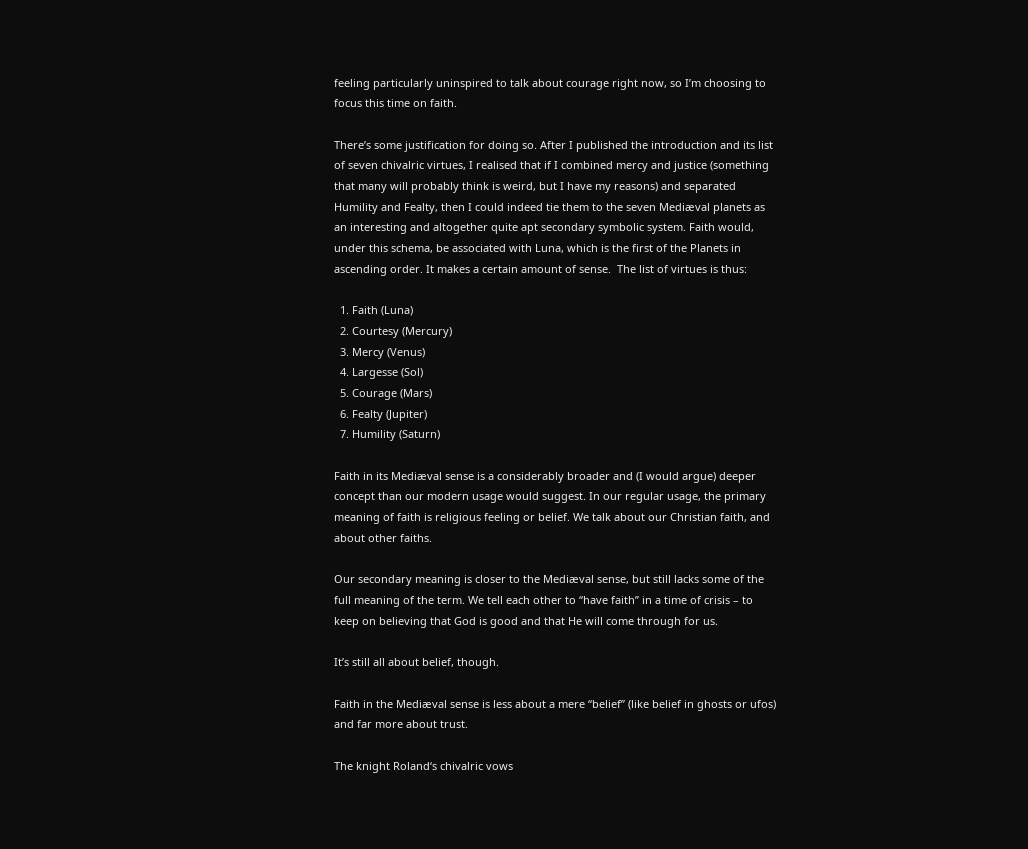feeling particularly uninspired to talk about courage right now, so I’m choosing to focus this time on faith.

There’s some justification for doing so. After I published the introduction and its list of seven chivalric virtues, I realised that if I combined mercy and justice (something that many will probably think is weird, but I have my reasons) and separated Humility and Fealty, then I could indeed tie them to the seven Mediæval planets as an interesting and altogether quite apt secondary symbolic system. Faith would, under this schema, be associated with Luna, which is the first of the Planets in ascending order. It makes a certain amount of sense.  The list of virtues is thus:

  1. Faith (Luna)
  2. Courtesy (Mercury)
  3. Mercy (Venus)
  4. Largesse (Sol)
  5. Courage (Mars)
  6. Fealty (Jupiter)
  7. Humility (Saturn)

Faith in its Mediæval sense is a considerably broader and (I would argue) deeper concept than our modern usage would suggest. In our regular usage, the primary meaning of faith is religious feeling or belief. We talk about our Christian faith, and about other faiths.

Our secondary meaning is closer to the Mediæval sense, but still lacks some of the full meaning of the term. We tell each other to “have faith” in a time of crisis – to keep on believing that God is good and that He will come through for us.

It’s still all about belief, though.

Faith in the Mediæval sense is less about a mere “belief” (like belief in ghosts or ufos) and far more about trust.

The knight Roland‘s chivalric vows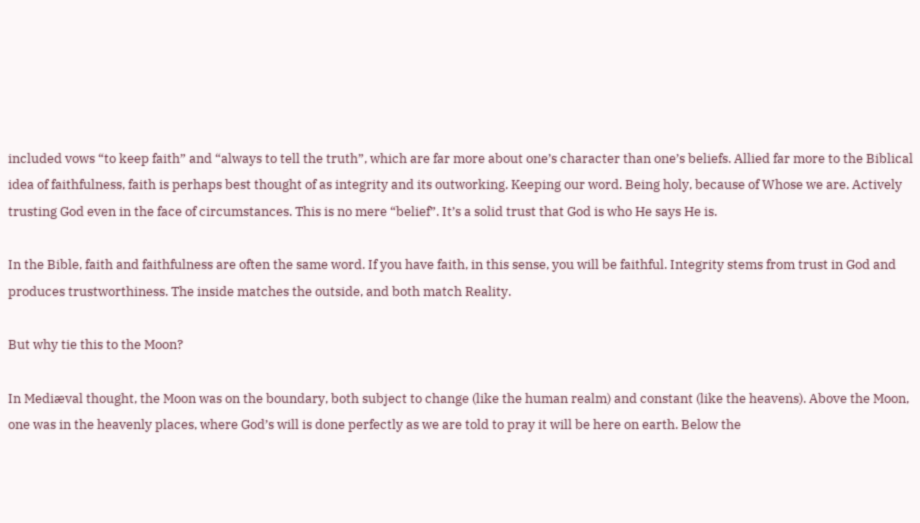included vows “to keep faith” and “always to tell the truth”, which are far more about one’s character than one’s beliefs. Allied far more to the Biblical idea of faithfulness, faith is perhaps best thought of as integrity and its outworking. Keeping our word. Being holy, because of Whose we are. Actively trusting God even in the face of circumstances. This is no mere “belief”. It’s a solid trust that God is who He says He is.

In the Bible, faith and faithfulness are often the same word. If you have faith, in this sense, you will be faithful. Integrity stems from trust in God and produces trustworthiness. The inside matches the outside, and both match Reality.

But why tie this to the Moon?

In Mediæval thought, the Moon was on the boundary, both subject to change (like the human realm) and constant (like the heavens). Above the Moon, one was in the heavenly places, where God’s will is done perfectly as we are told to pray it will be here on earth. Below the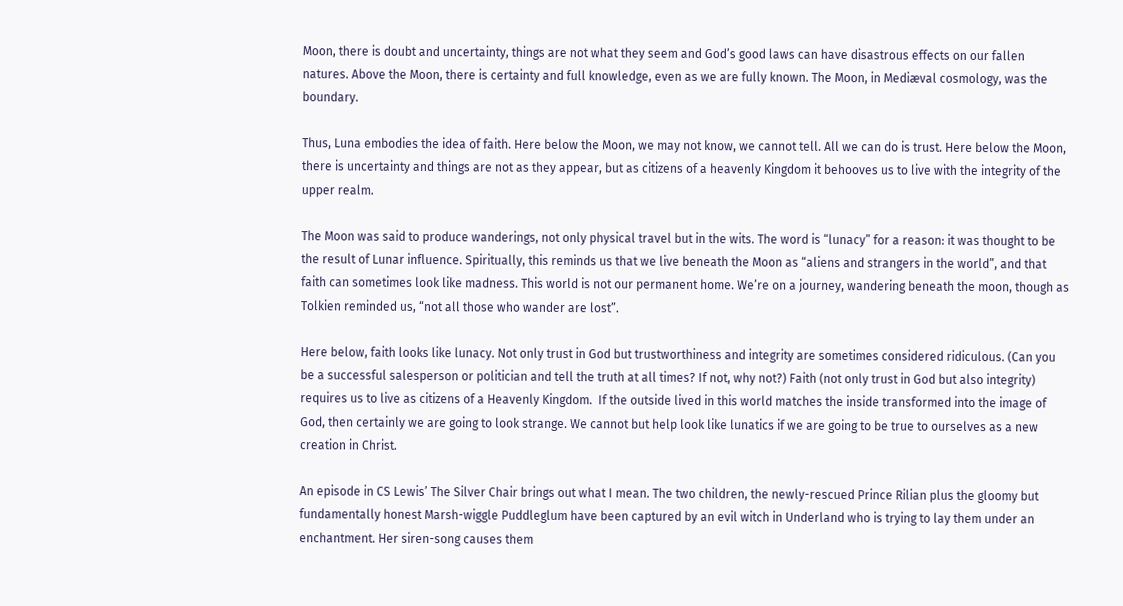Moon, there is doubt and uncertainty, things are not what they seem and God’s good laws can have disastrous effects on our fallen natures. Above the Moon, there is certainty and full knowledge, even as we are fully known. The Moon, in Mediæval cosmology, was the boundary.

Thus, Luna embodies the idea of faith. Here below the Moon, we may not know, we cannot tell. All we can do is trust. Here below the Moon, there is uncertainty and things are not as they appear, but as citizens of a heavenly Kingdom it behooves us to live with the integrity of the upper realm.

The Moon was said to produce wanderings, not only physical travel but in the wits. The word is “lunacy” for a reason: it was thought to be the result of Lunar influence. Spiritually, this reminds us that we live beneath the Moon as “aliens and strangers in the world”, and that faith can sometimes look like madness. This world is not our permanent home. We’re on a journey, wandering beneath the moon, though as Tolkien reminded us, “not all those who wander are lost”.

Here below, faith looks like lunacy. Not only trust in God but trustworthiness and integrity are sometimes considered ridiculous. (Can you be a successful salesperson or politician and tell the truth at all times? If not, why not?) Faith (not only trust in God but also integrity) requires us to live as citizens of a Heavenly Kingdom.  If the outside lived in this world matches the inside transformed into the image of God, then certainly we are going to look strange. We cannot but help look like lunatics if we are going to be true to ourselves as a new creation in Christ.

An episode in CS Lewis’ The Silver Chair brings out what I mean. The two children, the newly-rescued Prince Rilian plus the gloomy but fundamentally honest Marsh-wiggle Puddleglum have been captured by an evil witch in Underland who is trying to lay them under an enchantment. Her siren-song causes them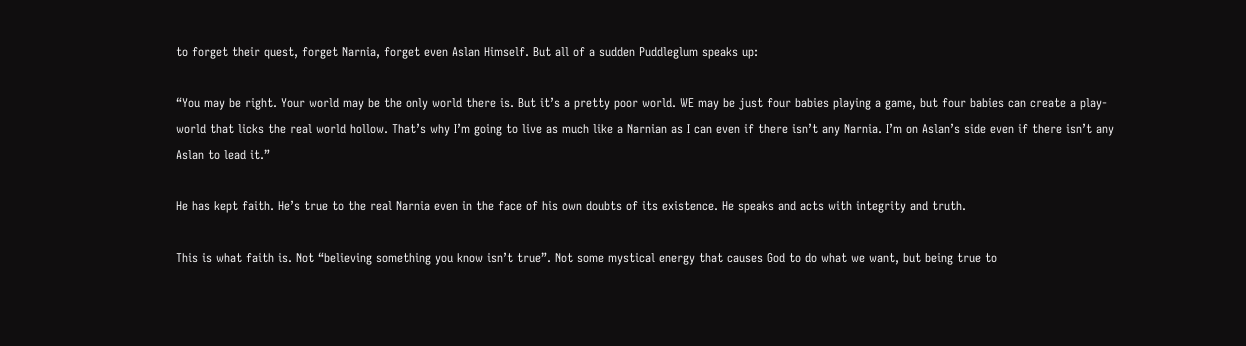to forget their quest, forget Narnia, forget even Aslan Himself. But all of a sudden Puddleglum speaks up:

“You may be right. Your world may be the only world there is. But it’s a pretty poor world. WE may be just four babies playing a game, but four babies can create a play-world that licks the real world hollow. That’s why I’m going to live as much like a Narnian as I can even if there isn’t any Narnia. I’m on Aslan’s side even if there isn’t any Aslan to lead it.”

He has kept faith. He’s true to the real Narnia even in the face of his own doubts of its existence. He speaks and acts with integrity and truth.

This is what faith is. Not “believing something you know isn’t true”. Not some mystical energy that causes God to do what we want, but being true to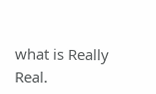what is Really Real.